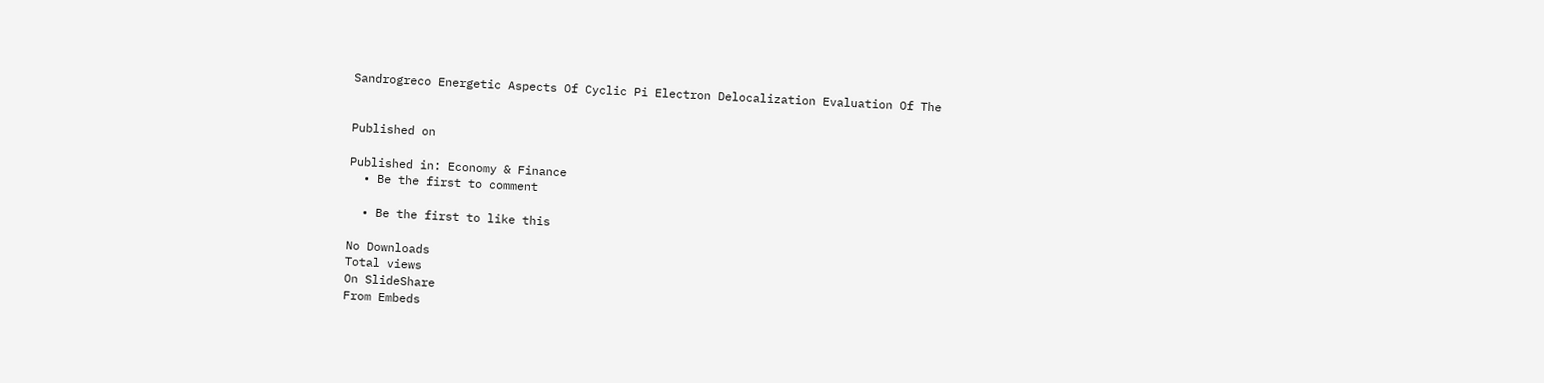Sandrogreco Energetic Aspects Of Cyclic Pi Electron Delocalization Evaluation Of The


Published on

Published in: Economy & Finance
  • Be the first to comment

  • Be the first to like this

No Downloads
Total views
On SlideShare
From Embeds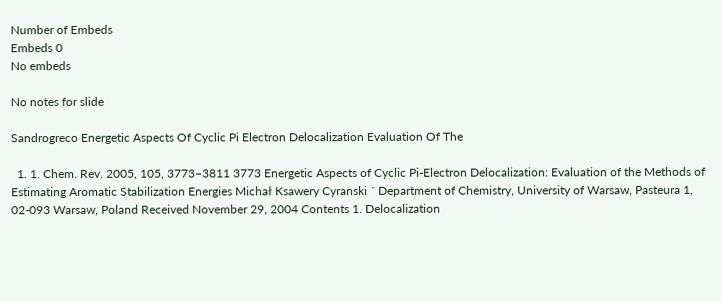Number of Embeds
Embeds 0
No embeds

No notes for slide

Sandrogreco Energetic Aspects Of Cyclic Pi Electron Delocalization Evaluation Of The

  1. 1. Chem. Rev. 2005, 105, 3773−3811 3773 Energetic Aspects of Cyclic Pi-Electron Delocalization: Evaluation of the Methods of Estimating Aromatic Stabilization Energies Michał Ksawery Cyranski ´ Department of Chemistry, University of Warsaw, Pasteura 1, 02-093 Warsaw, Poland Received November 29, 2004 Contents 1. Delocalization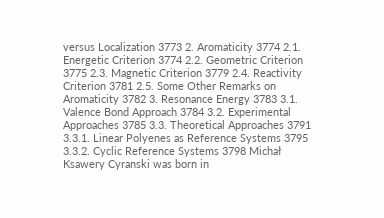versus Localization 3773 2. Aromaticity 3774 2.1. Energetic Criterion 3774 2.2. Geometric Criterion 3775 2.3. Magnetic Criterion 3779 2.4. Reactivity Criterion 3781 2.5. Some Other Remarks on Aromaticity 3782 3. Resonance Energy 3783 3.1. Valence Bond Approach 3784 3.2. Experimental Approaches 3785 3.3. Theoretical Approaches 3791 3.3.1. Linear Polyenes as Reference Systems 3795 3.3.2. Cyclic Reference Systems 3798 Michał Ksawery Cyranski was born in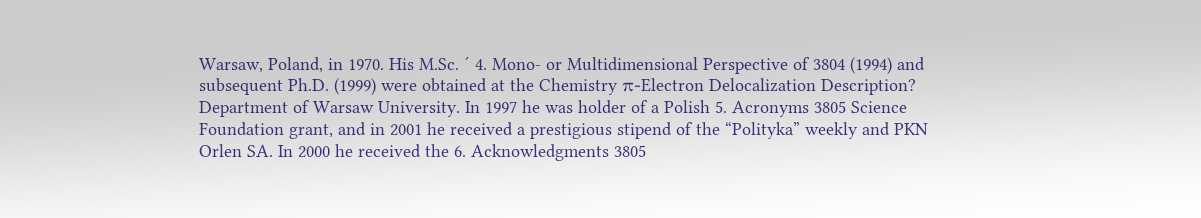Warsaw, Poland, in 1970. His M.Sc. ´ 4. Mono- or Multidimensional Perspective of 3804 (1994) and subsequent Ph.D. (1999) were obtained at the Chemistry π-Electron Delocalization Description? Department of Warsaw University. In 1997 he was holder of a Polish 5. Acronyms 3805 Science Foundation grant, and in 2001 he received a prestigious stipend of the “Polityka” weekly and PKN Orlen SA. In 2000 he received the 6. Acknowledgments 3805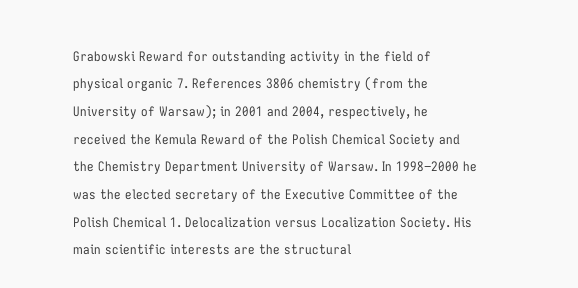Grabowski Reward for outstanding activity in the field of physical organic 7. References 3806 chemistry (from the University of Warsaw); in 2001 and 2004, respectively, he received the Kemula Reward of the Polish Chemical Society and the Chemistry Department University of Warsaw. In 1998−2000 he was the elected secretary of the Executive Committee of the Polish Chemical 1. Delocalization versus Localization Society. His main scientific interests are the structural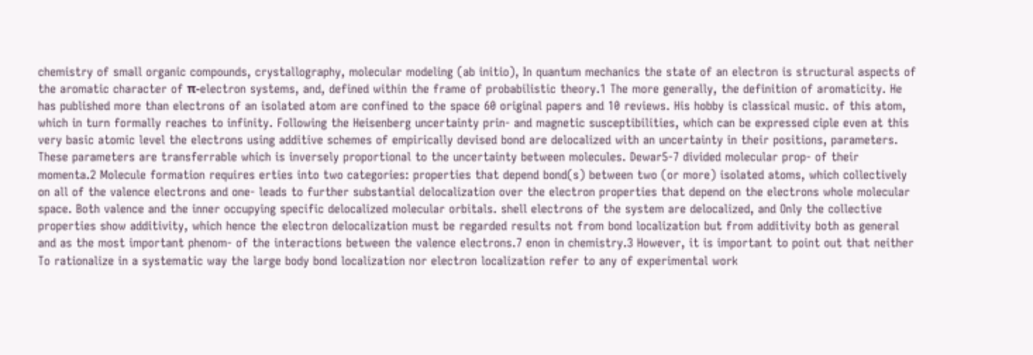chemistry of small organic compounds, crystallography, molecular modeling (ab initio), In quantum mechanics the state of an electron is structural aspects of the aromatic character of π-electron systems, and, defined within the frame of probabilistic theory.1 The more generally, the definition of aromaticity. He has published more than electrons of an isolated atom are confined to the space 60 original papers and 10 reviews. His hobby is classical music. of this atom, which in turn formally reaches to infinity. Following the Heisenberg uncertainty prin- and magnetic susceptibilities, which can be expressed ciple even at this very basic atomic level the electrons using additive schemes of empirically devised bond are delocalized with an uncertainty in their positions, parameters. These parameters are transferrable which is inversely proportional to the uncertainty between molecules. Dewar5-7 divided molecular prop- of their momenta.2 Molecule formation requires erties into two categories: properties that depend bond(s) between two (or more) isolated atoms, which collectively on all of the valence electrons and one- leads to further substantial delocalization over the electron properties that depend on the electrons whole molecular space. Both valence and the inner occupying specific delocalized molecular orbitals. shell electrons of the system are delocalized, and Only the collective properties show additivity, which hence the electron delocalization must be regarded results not from bond localization but from additivity both as general and as the most important phenom- of the interactions between the valence electrons.7 enon in chemistry.3 However, it is important to point out that neither To rationalize in a systematic way the large body bond localization nor electron localization refer to any of experimental work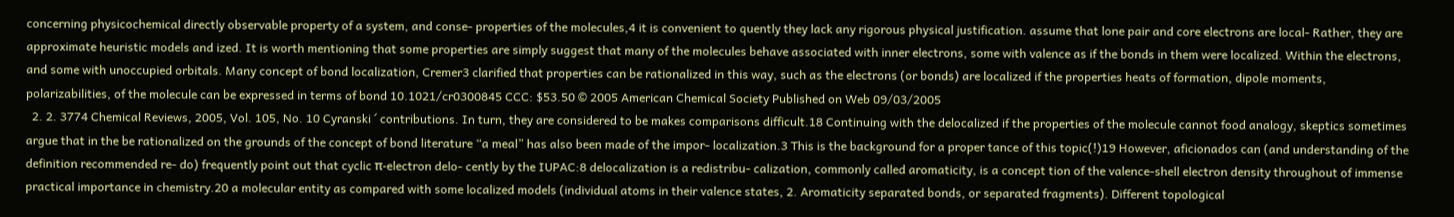concerning physicochemical directly observable property of a system, and conse- properties of the molecules,4 it is convenient to quently they lack any rigorous physical justification. assume that lone pair and core electrons are local- Rather, they are approximate heuristic models and ized. It is worth mentioning that some properties are simply suggest that many of the molecules behave associated with inner electrons, some with valence as if the bonds in them were localized. Within the electrons, and some with unoccupied orbitals. Many concept of bond localization, Cremer3 clarified that properties can be rationalized in this way, such as the electrons (or bonds) are localized if the properties heats of formation, dipole moments, polarizabilities, of the molecule can be expressed in terms of bond 10.1021/cr0300845 CCC: $53.50 © 2005 American Chemical Society Published on Web 09/03/2005
  2. 2. 3774 Chemical Reviews, 2005, Vol. 105, No. 10 Cyranski ´ contributions. In turn, they are considered to be makes comparisons difficult.18 Continuing with the delocalized if the properties of the molecule cannot food analogy, skeptics sometimes argue that in the be rationalized on the grounds of the concept of bond literature “a meal” has also been made of the impor- localization.3 This is the background for a proper tance of this topic(!)19 However, aficionados can (and understanding of the definition recommended re- do) frequently point out that cyclic π-electron delo- cently by the IUPAC:8 delocalization is a redistribu- calization, commonly called aromaticity, is a concept tion of the valence-shell electron density throughout of immense practical importance in chemistry.20 a molecular entity as compared with some localized models (individual atoms in their valence states, 2. Aromaticity separated bonds, or separated fragments). Different topological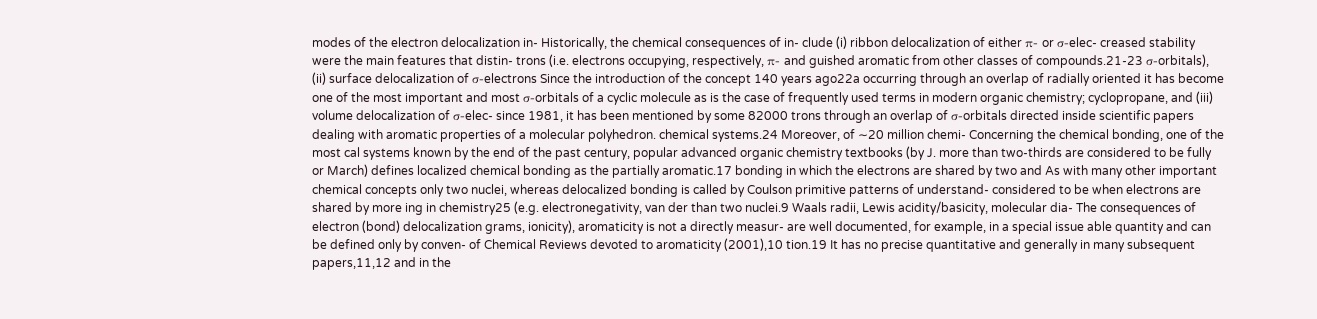modes of the electron delocalization in- Historically, the chemical consequences of in- clude (i) ribbon delocalization of either π- or σ-elec- creased stability were the main features that distin- trons (i.e. electrons occupying, respectively, π- and guished aromatic from other classes of compounds.21-23 σ-orbitals), (ii) surface delocalization of σ-electrons Since the introduction of the concept 140 years ago22a occurring through an overlap of radially oriented it has become one of the most important and most σ-orbitals of a cyclic molecule as is the case of frequently used terms in modern organic chemistry; cyclopropane, and (iii) volume delocalization of σ-elec- since 1981, it has been mentioned by some 82000 trons through an overlap of σ-orbitals directed inside scientific papers dealing with aromatic properties of a molecular polyhedron. chemical systems.24 Moreover, of ∼20 million chemi- Concerning the chemical bonding, one of the most cal systems known by the end of the past century, popular advanced organic chemistry textbooks (by J. more than two-thirds are considered to be fully or March) defines localized chemical bonding as the partially aromatic.17 bonding in which the electrons are shared by two and As with many other important chemical concepts only two nuclei, whereas delocalized bonding is called by Coulson primitive patterns of understand- considered to be when electrons are shared by more ing in chemistry25 (e.g. electronegativity, van der than two nuclei.9 Waals radii, Lewis acidity/basicity, molecular dia- The consequences of electron (bond) delocalization grams, ionicity), aromaticity is not a directly measur- are well documented, for example, in a special issue able quantity and can be defined only by conven- of Chemical Reviews devoted to aromaticity (2001),10 tion.19 It has no precise quantitative and generally in many subsequent papers,11,12 and in the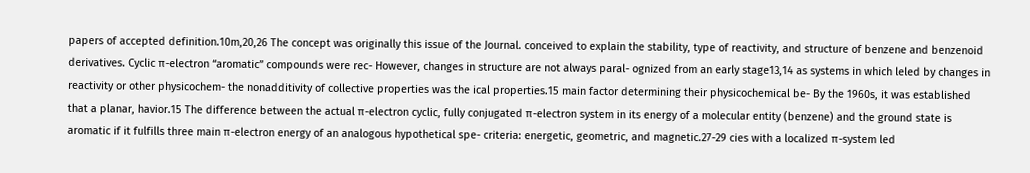papers of accepted definition.10m,20,26 The concept was originally this issue of the Journal. conceived to explain the stability, type of reactivity, and structure of benzene and benzenoid derivatives. Cyclic π-electron “aromatic” compounds were rec- However, changes in structure are not always paral- ognized from an early stage13,14 as systems in which leled by changes in reactivity or other physicochem- the nonadditivity of collective properties was the ical properties.15 main factor determining their physicochemical be- By the 1960s, it was established that a planar, havior.15 The difference between the actual π-electron cyclic, fully conjugated π-electron system in its energy of a molecular entity (benzene) and the ground state is aromatic if it fulfills three main π-electron energy of an analogous hypothetical spe- criteria: energetic, geometric, and magnetic.27-29 cies with a localized π-system led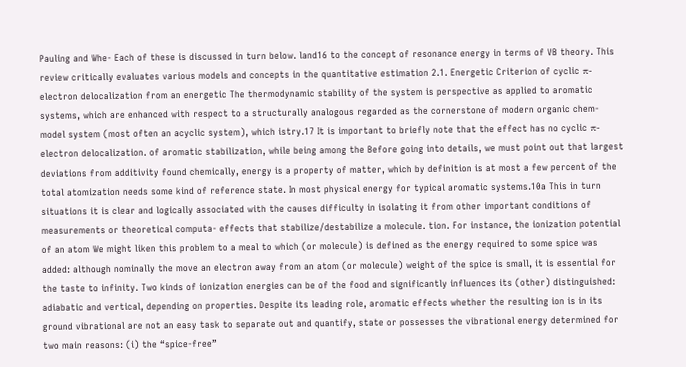Pauling and Whe- Each of these is discussed in turn below. land16 to the concept of resonance energy in terms of VB theory. This review critically evaluates various models and concepts in the quantitative estimation 2.1. Energetic Criterion of cyclic π-electron delocalization from an energetic The thermodynamic stability of the system is perspective as applied to aromatic systems, which are enhanced with respect to a structurally analogous regarded as the cornerstone of modern organic chem- model system (most often an acyclic system), which istry.17 It is important to briefly note that the effect has no cyclic π-electron delocalization. of aromatic stabilization, while being among the Before going into details, we must point out that largest deviations from additivity found chemically, energy is a property of matter, which by definition is at most a few percent of the total atomization needs some kind of reference state. In most physical energy for typical aromatic systems.10a This in turn situations it is clear and logically associated with the causes difficulty in isolating it from other important conditions of measurements or theoretical computa- effects that stabilize/destabilize a molecule. tion. For instance, the ionization potential of an atom We might liken this problem to a meal to which (or molecule) is defined as the energy required to some spice was added: although nominally the move an electron away from an atom (or molecule) weight of the spice is small, it is essential for the taste to infinity. Two kinds of ionization energies can be of the food and significantly influences its (other) distinguished: adiabatic and vertical, depending on properties. Despite its leading role, aromatic effects whether the resulting ion is in its ground vibrational are not an easy task to separate out and quantify, state or possesses the vibrational energy determined for two main reasons: (i) the “spice-free”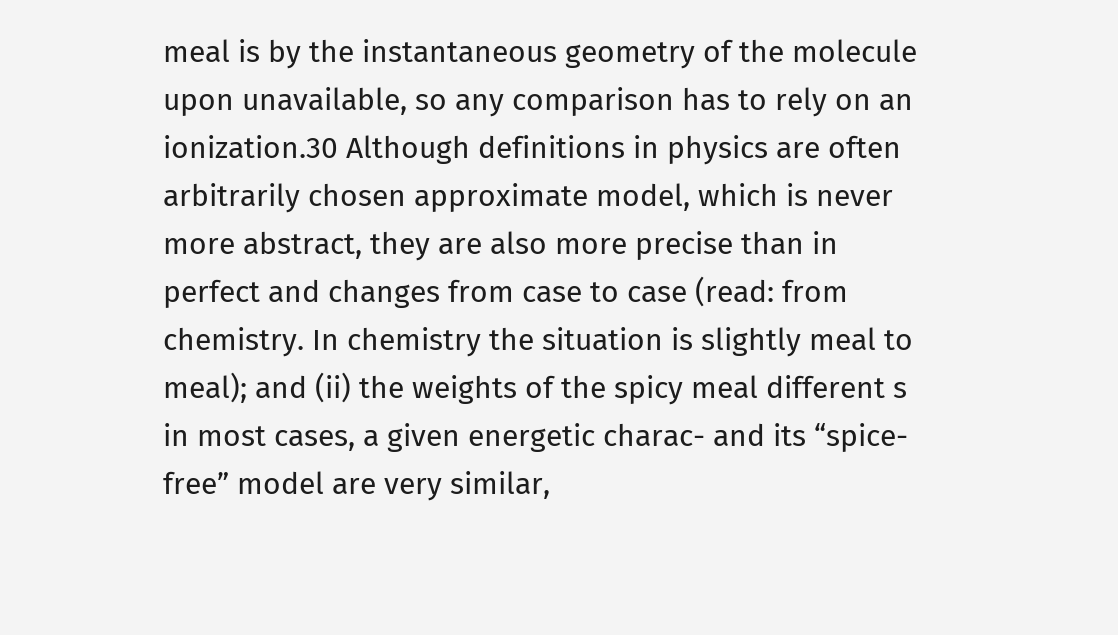meal is by the instantaneous geometry of the molecule upon unavailable, so any comparison has to rely on an ionization.30 Although definitions in physics are often arbitrarily chosen approximate model, which is never more abstract, they are also more precise than in perfect and changes from case to case (read: from chemistry. In chemistry the situation is slightly meal to meal); and (ii) the weights of the spicy meal different s in most cases, a given energetic charac- and its “spice-free” model are very similar,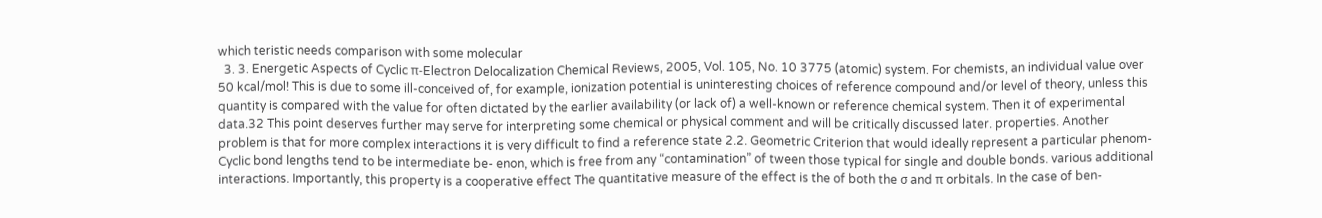which teristic needs comparison with some molecular
  3. 3. Energetic Aspects of Cyclic π-Electron Delocalization Chemical Reviews, 2005, Vol. 105, No. 10 3775 (atomic) system. For chemists, an individual value over 50 kcal/mol! This is due to some ill-conceived of, for example, ionization potential is uninteresting choices of reference compound and/or level of theory, unless this quantity is compared with the value for often dictated by the earlier availability (or lack of) a well-known or reference chemical system. Then it of experimental data.32 This point deserves further may serve for interpreting some chemical or physical comment and will be critically discussed later. properties. Another problem is that for more complex interactions it is very difficult to find a reference state 2.2. Geometric Criterion that would ideally represent a particular phenom- Cyclic bond lengths tend to be intermediate be- enon, which is free from any “contamination” of tween those typical for single and double bonds. various additional interactions. Importantly, this property is a cooperative effect The quantitative measure of the effect is the of both the σ and π orbitals. In the case of ben-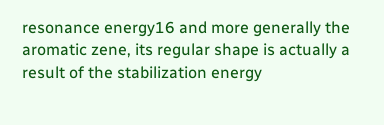resonance energy16 and more generally the aromatic zene, its regular shape is actually a result of the stabilization energy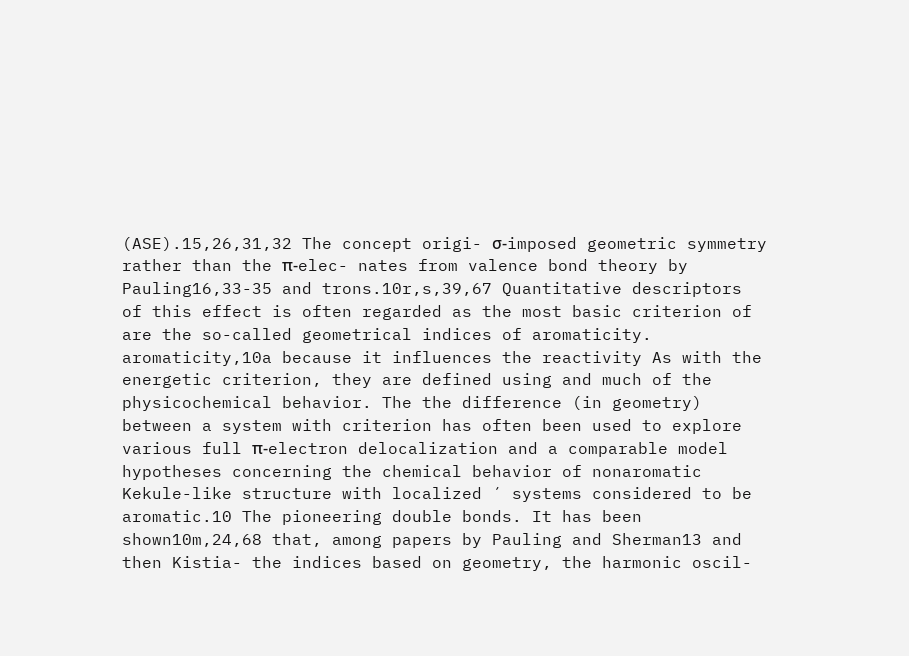(ASE).15,26,31,32 The concept origi- σ-imposed geometric symmetry rather than the π-elec- nates from valence bond theory by Pauling16,33-35 and trons.10r,s,39,67 Quantitative descriptors of this effect is often regarded as the most basic criterion of are the so-called geometrical indices of aromaticity. aromaticity,10a because it influences the reactivity As with the energetic criterion, they are defined using and much of the physicochemical behavior. The the difference (in geometry) between a system with criterion has often been used to explore various full π-electron delocalization and a comparable model hypotheses concerning the chemical behavior of nonaromatic Kekule-like structure with localized ´ systems considered to be aromatic.10 The pioneering double bonds. It has been shown10m,24,68 that, among papers by Pauling and Sherman13 and then Kistia- the indices based on geometry, the harmonic oscil-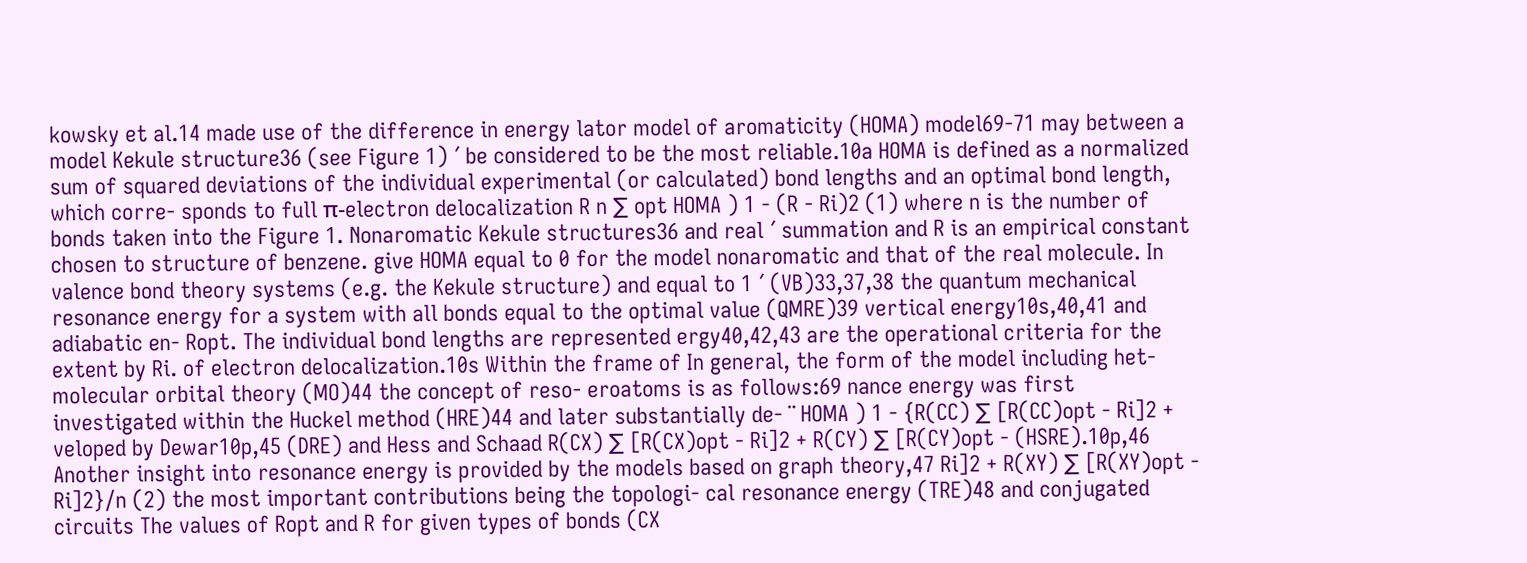kowsky et al.14 made use of the difference in energy lator model of aromaticity (HOMA) model69-71 may between a model Kekule structure36 (see Figure 1) ´ be considered to be the most reliable.10a HOMA is defined as a normalized sum of squared deviations of the individual experimental (or calculated) bond lengths and an optimal bond length, which corre- sponds to full π-electron delocalization R n ∑ opt HOMA ) 1 - (R - Ri)2 (1) where n is the number of bonds taken into the Figure 1. Nonaromatic Kekule structures36 and real ´ summation and R is an empirical constant chosen to structure of benzene. give HOMA equal to 0 for the model nonaromatic and that of the real molecule. In valence bond theory systems (e.g. the Kekule structure) and equal to 1 ´ (VB)33,37,38 the quantum mechanical resonance energy for a system with all bonds equal to the optimal value (QMRE)39 vertical energy10s,40,41 and adiabatic en- Ropt. The individual bond lengths are represented ergy40,42,43 are the operational criteria for the extent by Ri. of electron delocalization.10s Within the frame of In general, the form of the model including het- molecular orbital theory (MO)44 the concept of reso- eroatoms is as follows:69 nance energy was first investigated within the Huckel method (HRE)44 and later substantially de- ¨ HOMA ) 1 - {R(CC) ∑ [R(CC)opt - Ri]2 + veloped by Dewar10p,45 (DRE) and Hess and Schaad R(CX) ∑ [R(CX)opt - Ri]2 + R(CY) ∑ [R(CY)opt - (HSRE).10p,46 Another insight into resonance energy is provided by the models based on graph theory,47 Ri]2 + R(XY) ∑ [R(XY)opt - Ri]2}/n (2) the most important contributions being the topologi- cal resonance energy (TRE)48 and conjugated circuits The values of Ropt and R for given types of bonds (CX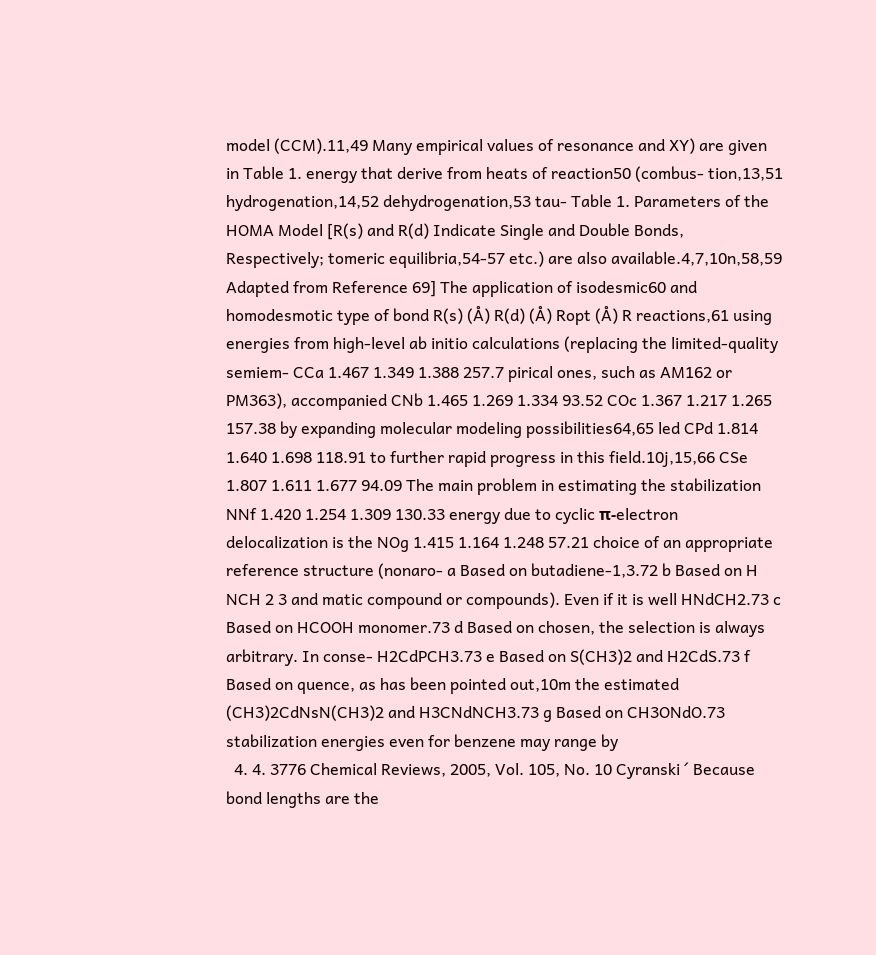model (CCM).11,49 Many empirical values of resonance and XY) are given in Table 1. energy that derive from heats of reaction50 (combus- tion,13,51 hydrogenation,14,52 dehydrogenation,53 tau- Table 1. Parameters of the HOMA Model [R(s) and R(d) Indicate Single and Double Bonds, Respectively; tomeric equilibria,54-57 etc.) are also available.4,7,10n,58,59 Adapted from Reference 69] The application of isodesmic60 and homodesmotic type of bond R(s) (Å) R(d) (Å) Ropt (Å) R reactions,61 using energies from high-level ab initio calculations (replacing the limited-quality semiem- CCa 1.467 1.349 1.388 257.7 pirical ones, such as AM162 or PM363), accompanied CNb 1.465 1.269 1.334 93.52 COc 1.367 1.217 1.265 157.38 by expanding molecular modeling possibilities64,65 led CPd 1.814 1.640 1.698 118.91 to further rapid progress in this field.10j,15,66 CSe 1.807 1.611 1.677 94.09 The main problem in estimating the stabilization NNf 1.420 1.254 1.309 130.33 energy due to cyclic π-electron delocalization is the NOg 1.415 1.164 1.248 57.21 choice of an appropriate reference structure (nonaro- a Based on butadiene-1,3.72 b Based on H NCH 2 3 and matic compound or compounds). Even if it is well HNdCH2.73 c Based on HCOOH monomer.73 d Based on chosen, the selection is always arbitrary. In conse- H2CdPCH3.73 e Based on S(CH3)2 and H2CdS.73 f Based on quence, as has been pointed out,10m the estimated (CH3)2CdNsN(CH3)2 and H3CNdNCH3.73 g Based on CH3ONdO.73 stabilization energies even for benzene may range by
  4. 4. 3776 Chemical Reviews, 2005, Vol. 105, No. 10 Cyranski ´ Because bond lengths are the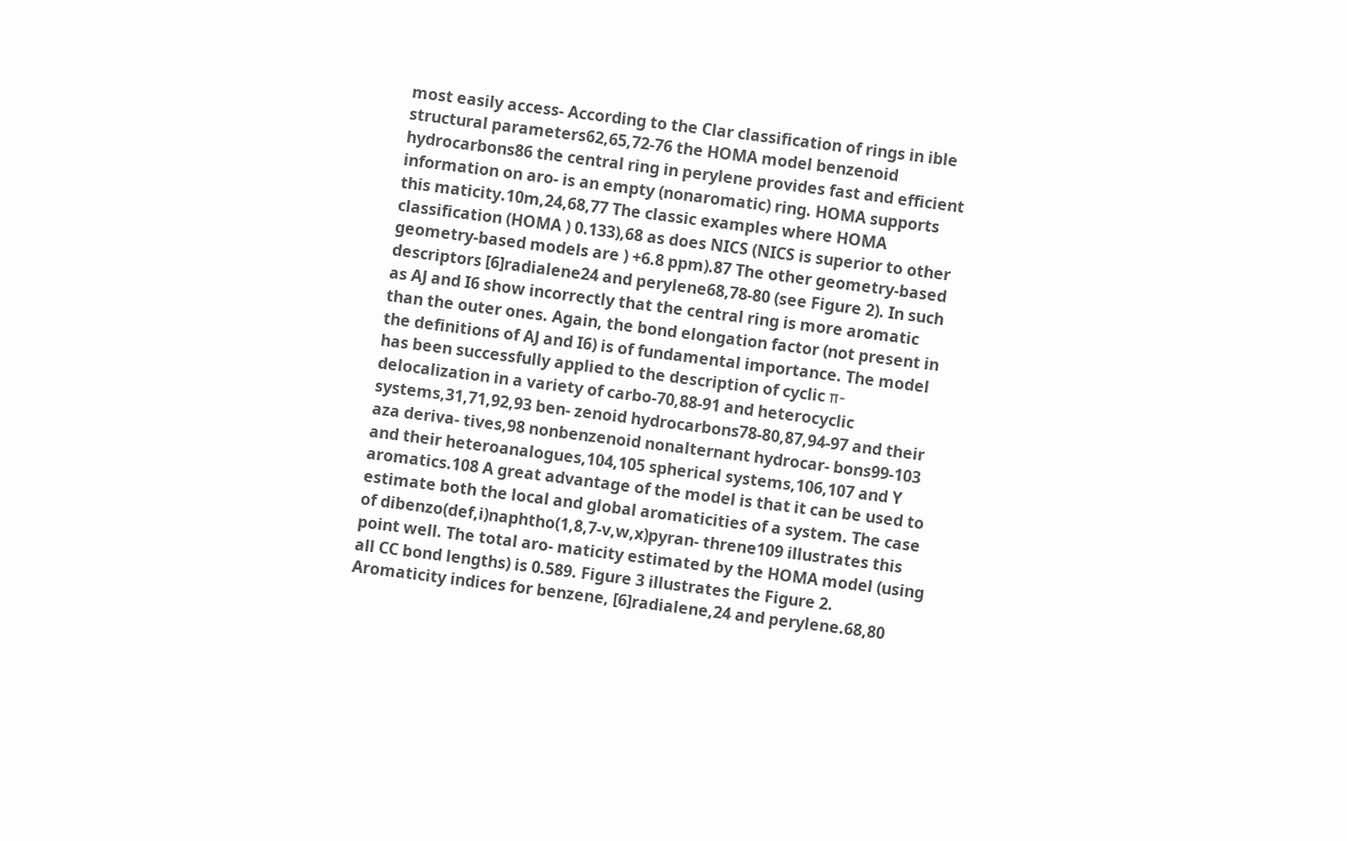most easily access- According to the Clar classification of rings in ible structural parameters62,65,72-76 the HOMA model benzenoid hydrocarbons86 the central ring in perylene provides fast and efficient information on aro- is an empty (nonaromatic) ring. HOMA supports this maticity.10m,24,68,77 The classic examples where HOMA classification (HOMA ) 0.133),68 as does NICS (NICS is superior to other geometry-based models are ) +6.8 ppm).87 The other geometry-based descriptors [6]radialene24 and perylene68,78-80 (see Figure 2). In such as AJ and I6 show incorrectly that the central ring is more aromatic than the outer ones. Again, the bond elongation factor (not present in the definitions of AJ and I6) is of fundamental importance. The model has been successfully applied to the description of cyclic π-delocalization in a variety of carbo-70,88-91 and heterocyclic systems,31,71,92,93 ben- zenoid hydrocarbons78-80,87,94-97 and their aza deriva- tives,98 nonbenzenoid nonalternant hydrocar- bons99-103 and their heteroanalogues,104,105 spherical systems,106,107 and Y aromatics.108 A great advantage of the model is that it can be used to estimate both the local and global aromaticities of a system. The case of dibenzo(def,i)naphtho(1,8,7-v,w,x)pyran- threne109 illustrates this point well. The total aro- maticity estimated by the HOMA model (using all CC bond lengths) is 0.589. Figure 3 illustrates the Figure 2. Aromaticity indices for benzene, [6]radialene,24 and perylene.68,80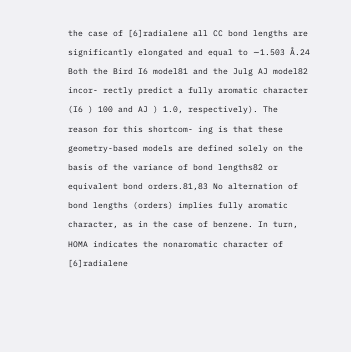the case of [6]radialene all CC bond lengths are significantly elongated and equal to ∼1.503 Å.24 Both the Bird I6 model81 and the Julg AJ model82 incor- rectly predict a fully aromatic character (I6 ) 100 and AJ ) 1.0, respectively). The reason for this shortcom- ing is that these geometry-based models are defined solely on the basis of the variance of bond lengths82 or equivalent bond orders.81,83 No alternation of bond lengths (orders) implies fully aromatic character, as in the case of benzene. In turn, HOMA indicates the nonaromatic character of [6]radialene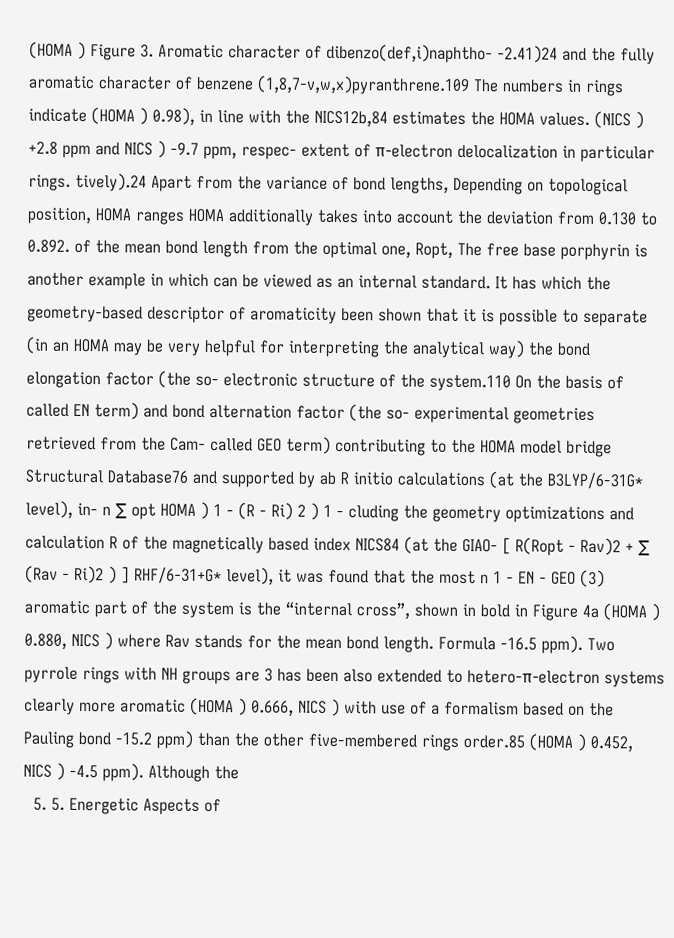(HOMA ) Figure 3. Aromatic character of dibenzo(def,i)naphtho- -2.41)24 and the fully aromatic character of benzene (1,8,7-v,w,x)pyranthrene.109 The numbers in rings indicate (HOMA ) 0.98), in line with the NICS12b,84 estimates the HOMA values. (NICS ) +2.8 ppm and NICS ) -9.7 ppm, respec- extent of π-electron delocalization in particular rings. tively).24 Apart from the variance of bond lengths, Depending on topological position, HOMA ranges HOMA additionally takes into account the deviation from 0.130 to 0.892. of the mean bond length from the optimal one, Ropt, The free base porphyrin is another example in which can be viewed as an internal standard. It has which the geometry-based descriptor of aromaticity been shown that it is possible to separate (in an HOMA may be very helpful for interpreting the analytical way) the bond elongation factor (the so- electronic structure of the system.110 On the basis of called EN term) and bond alternation factor (the so- experimental geometries retrieved from the Cam- called GEO term) contributing to the HOMA model bridge Structural Database76 and supported by ab R initio calculations (at the B3LYP/6-31G* level), in- n ∑ opt HOMA ) 1 - (R - Ri) 2 ) 1 - cluding the geometry optimizations and calculation R of the magnetically based index NICS84 (at the GIAO- [ R(Ropt - Rav)2 + ∑ (Rav - Ri)2 ) ] RHF/6-31+G* level), it was found that the most n 1 - EN - GEO (3) aromatic part of the system is the “internal cross”, shown in bold in Figure 4a (HOMA ) 0.880, NICS ) where Rav stands for the mean bond length. Formula -16.5 ppm). Two pyrrole rings with NH groups are 3 has been also extended to hetero-π-electron systems clearly more aromatic (HOMA ) 0.666, NICS ) with use of a formalism based on the Pauling bond -15.2 ppm) than the other five-membered rings order.85 (HOMA ) 0.452, NICS ) -4.5 ppm). Although the
  5. 5. Energetic Aspects of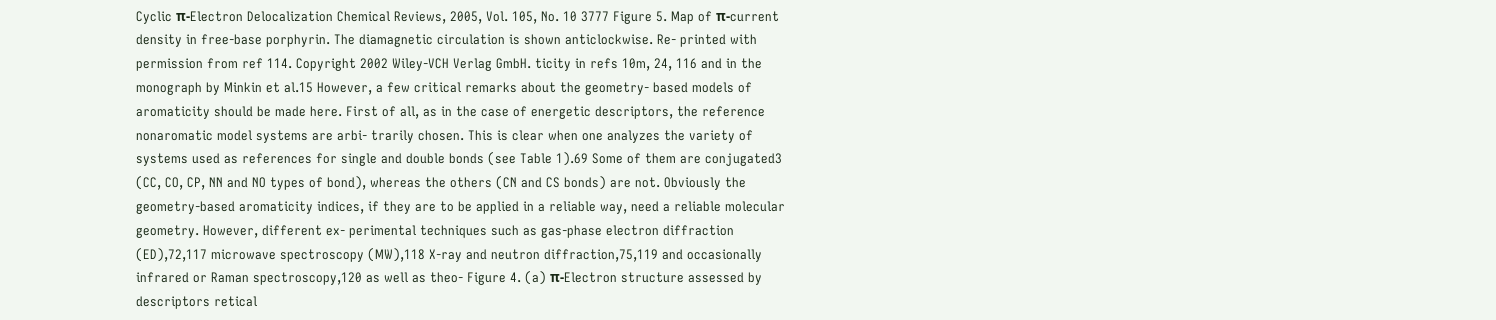Cyclic π-Electron Delocalization Chemical Reviews, 2005, Vol. 105, No. 10 3777 Figure 5. Map of π-current density in free-base porphyrin. The diamagnetic circulation is shown anticlockwise. Re- printed with permission from ref 114. Copyright 2002 Wiley-VCH Verlag GmbH. ticity in refs 10m, 24, 116 and in the monograph by Minkin et al.15 However, a few critical remarks about the geometry- based models of aromaticity should be made here. First of all, as in the case of energetic descriptors, the reference nonaromatic model systems are arbi- trarily chosen. This is clear when one analyzes the variety of systems used as references for single and double bonds (see Table 1).69 Some of them are conjugated3 (CC, CO, CP, NN and NO types of bond), whereas the others (CN and CS bonds) are not. Obviously the geometry-based aromaticity indices, if they are to be applied in a reliable way, need a reliable molecular geometry. However, different ex- perimental techniques such as gas-phase electron diffraction (ED),72,117 microwave spectroscopy (MW),118 X-ray and neutron diffraction,75,119 and occasionally infrared or Raman spectroscopy,120 as well as theo- Figure 4. (a) π-Electron structure assessed by descriptors retical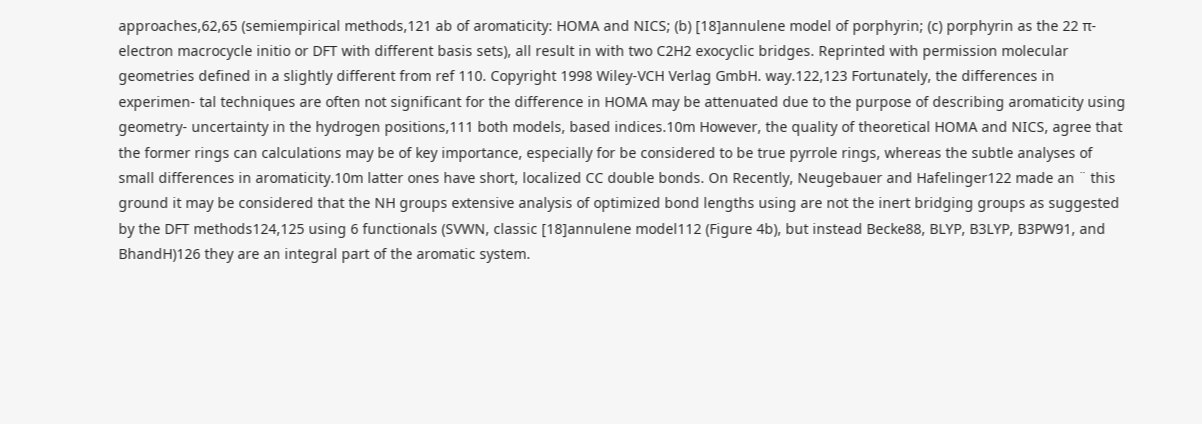approaches,62,65 (semiempirical methods,121 ab of aromaticity: HOMA and NICS; (b) [18]annulene model of porphyrin; (c) porphyrin as the 22 π-electron macrocycle initio or DFT with different basis sets), all result in with two C2H2 exocyclic bridges. Reprinted with permission molecular geometries defined in a slightly different from ref 110. Copyright 1998 Wiley-VCH Verlag GmbH. way.122,123 Fortunately, the differences in experimen- tal techniques are often not significant for the difference in HOMA may be attenuated due to the purpose of describing aromaticity using geometry- uncertainty in the hydrogen positions,111 both models, based indices.10m However, the quality of theoretical HOMA and NICS, agree that the former rings can calculations may be of key importance, especially for be considered to be true pyrrole rings, whereas the subtle analyses of small differences in aromaticity.10m latter ones have short, localized CC double bonds. On Recently, Neugebauer and Hafelinger122 made an ¨ this ground it may be considered that the NH groups extensive analysis of optimized bond lengths using are not the inert bridging groups as suggested by the DFT methods124,125 using 6 functionals (SVWN, classic [18]annulene model112 (Figure 4b), but instead Becke88, BLYP, B3LYP, B3PW91, and BhandH)126 they are an integral part of the aromatic system.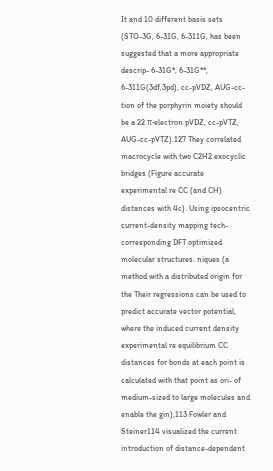It and 10 different basis sets (STO-3G, 6-31G, 6-311G, has been suggested that a more appropriate descrip- 6-31G*, 6-31G**, 6-311G(3df,3pd), cc-pVDZ, AUG-cc- tion of the porphyrin moiety should be a 22 π-electron pVDZ, cc-pVTZ, AUG-cc-pVTZ).127 They correlated macrocycle with two C2H2 exocyclic bridges (Figure accurate experimental re CC (and CH) distances with 4c). Using ipsocentric current-density mapping tech- corresponding DFT optimized molecular structures. niques (a method with a distributed origin for the Their regressions can be used to predict accurate vector potential, where the induced current density experimental re equilibrium CC distances for bonds at each point is calculated with that point as ori- of medium-sized to large molecules and enable the gin),113 Fowler and Steiner114 visualized the current introduction of distance-dependent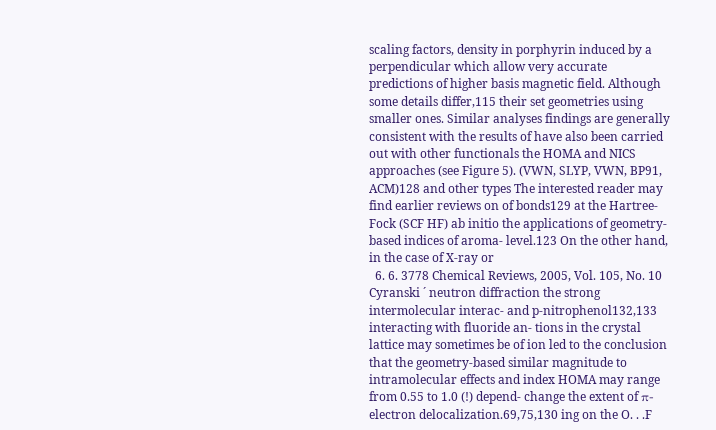scaling factors, density in porphyrin induced by a perpendicular which allow very accurate predictions of higher basis magnetic field. Although some details differ,115 their set geometries using smaller ones. Similar analyses findings are generally consistent with the results of have also been carried out with other functionals the HOMA and NICS approaches (see Figure 5). (VWN, SLYP, VWN, BP91, ACM)128 and other types The interested reader may find earlier reviews on of bonds129 at the Hartree-Fock (SCF HF) ab initio the applications of geometry-based indices of aroma- level.123 On the other hand, in the case of X-ray or
  6. 6. 3778 Chemical Reviews, 2005, Vol. 105, No. 10 Cyranski ´ neutron diffraction the strong intermolecular interac- and p-nitrophenol132,133 interacting with fluoride an- tions in the crystal lattice may sometimes be of ion led to the conclusion that the geometry-based similar magnitude to intramolecular effects and index HOMA may range from 0.55 to 1.0 (!) depend- change the extent of π-electron delocalization.69,75,130 ing on the O. . .F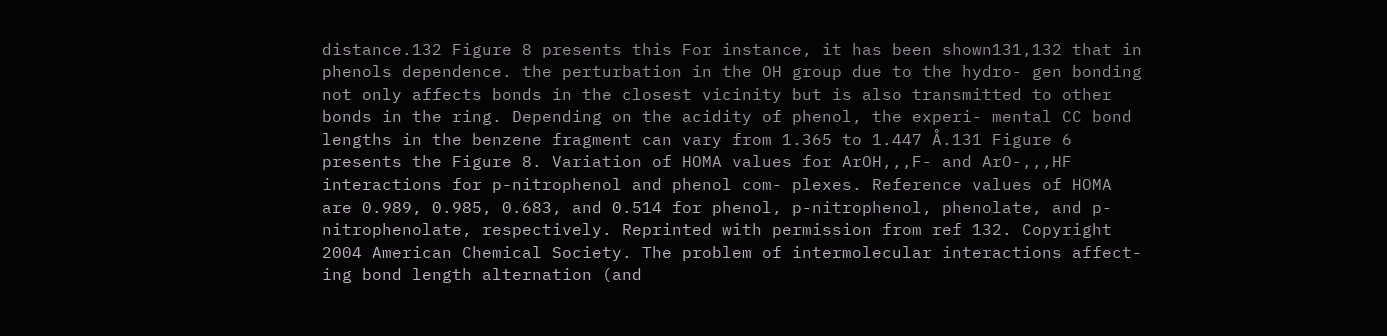distance.132 Figure 8 presents this For instance, it has been shown131,132 that in phenols dependence. the perturbation in the OH group due to the hydro- gen bonding not only affects bonds in the closest vicinity but is also transmitted to other bonds in the ring. Depending on the acidity of phenol, the experi- mental CC bond lengths in the benzene fragment can vary from 1.365 to 1.447 Å.131 Figure 6 presents the Figure 8. Variation of HOMA values for ArOH‚‚‚F- and ArO-‚‚‚HF interactions for p-nitrophenol and phenol com- plexes. Reference values of HOMA are 0.989, 0.985, 0.683, and 0.514 for phenol, p-nitrophenol, phenolate, and p- nitrophenolate, respectively. Reprinted with permission from ref 132. Copyright 2004 American Chemical Society. The problem of intermolecular interactions affect- ing bond length alternation (and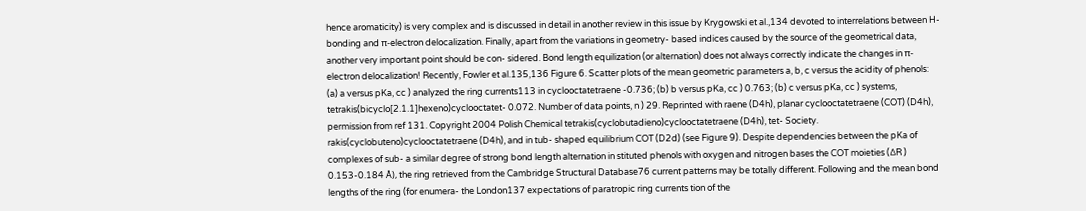hence aromaticity) is very complex and is discussed in detail in another review in this issue by Krygowski et al.,134 devoted to interrelations between H-bonding and π-electron delocalization. Finally, apart from the variations in geometry- based indices caused by the source of the geometrical data, another very important point should be con- sidered. Bond length equilization (or alternation) does not always correctly indicate the changes in π-electron delocalization! Recently, Fowler et al.135,136 Figure 6. Scatter plots of the mean geometric parameters a, b, c versus the acidity of phenols: (a) a versus pKa, cc ) analyzed the ring currents113 in cyclooctatetraene -0.736; (b) b versus pKa, cc ) 0.763; (b) c versus pKa, cc ) systems, tetrakis(bicyclo[2.1.1]hexeno)cyclooctatet- 0.072. Number of data points, n ) 29. Reprinted with raene (D4h), planar cyclooctatetraene (COT) (D4h), permission from ref 131. Copyright 2004 Polish Chemical tetrakis(cyclobutadieno)cyclooctatetraene (D4h), tet- Society. rakis(cyclobuteno)cyclooctatetraene (D4h), and in tub- shaped equilibrium COT (D2d) (see Figure 9). Despite dependencies between the pKa of complexes of sub- a similar degree of strong bond length alternation in stituted phenols with oxygen and nitrogen bases the COT moieties (∆R ) 0.153-0.184 Å), the ring retrieved from the Cambridge Structural Database76 current patterns may be totally different. Following and the mean bond lengths of the ring (for enumera- the London137 expectations of paratropic ring currents tion of the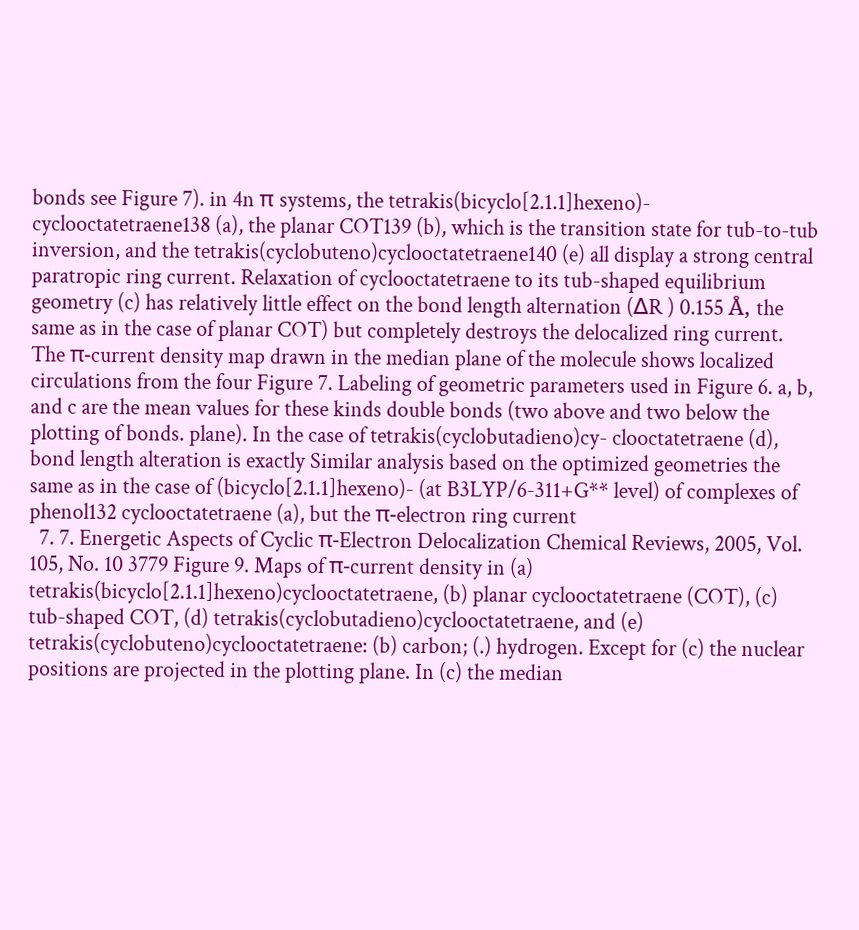bonds see Figure 7). in 4n π systems, the tetrakis(bicyclo[2.1.1]hexeno)- cyclooctatetraene138 (a), the planar COT139 (b), which is the transition state for tub-to-tub inversion, and the tetrakis(cyclobuteno)cyclooctatetraene140 (e) all display a strong central paratropic ring current. Relaxation of cyclooctatetraene to its tub-shaped equilibrium geometry (c) has relatively little effect on the bond length alternation (∆R ) 0.155 Å, the same as in the case of planar COT) but completely destroys the delocalized ring current. The π-current density map drawn in the median plane of the molecule shows localized circulations from the four Figure 7. Labeling of geometric parameters used in Figure 6. a, b, and c are the mean values for these kinds double bonds (two above and two below the plotting of bonds. plane). In the case of tetrakis(cyclobutadieno)cy- clooctatetraene (d), bond length alteration is exactly Similar analysis based on the optimized geometries the same as in the case of (bicyclo[2.1.1]hexeno)- (at B3LYP/6-311+G** level) of complexes of phenol132 cyclooctatetraene (a), but the π-electron ring current
  7. 7. Energetic Aspects of Cyclic π-Electron Delocalization Chemical Reviews, 2005, Vol. 105, No. 10 3779 Figure 9. Maps of π-current density in (a) tetrakis(bicyclo[2.1.1]hexeno)cyclooctatetraene, (b) planar cyclooctatetraene (COT), (c) tub-shaped COT, (d) tetrakis(cyclobutadieno)cyclooctatetraene, and (e) tetrakis(cyclobuteno)cyclooctatetraene: (b) carbon; (.) hydrogen. Except for (c) the nuclear positions are projected in the plotting plane. In (c) the median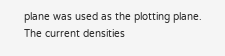plane was used as the plotting plane. The current densities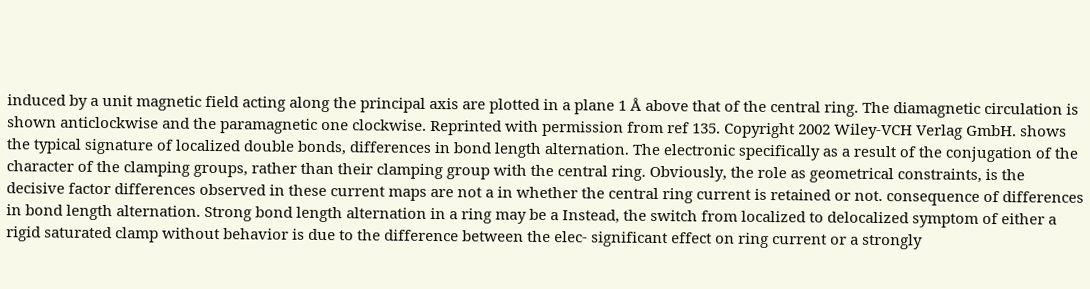induced by a unit magnetic field acting along the principal axis are plotted in a plane 1 Å above that of the central ring. The diamagnetic circulation is shown anticlockwise and the paramagnetic one clockwise. Reprinted with permission from ref 135. Copyright 2002 Wiley-VCH Verlag GmbH. shows the typical signature of localized double bonds, differences in bond length alternation. The electronic specifically as a result of the conjugation of the character of the clamping groups, rather than their clamping group with the central ring. Obviously, the role as geometrical constraints, is the decisive factor differences observed in these current maps are not a in whether the central ring current is retained or not. consequence of differences in bond length alternation. Strong bond length alternation in a ring may be a Instead, the switch from localized to delocalized symptom of either a rigid saturated clamp without behavior is due to the difference between the elec- significant effect on ring current or a strongly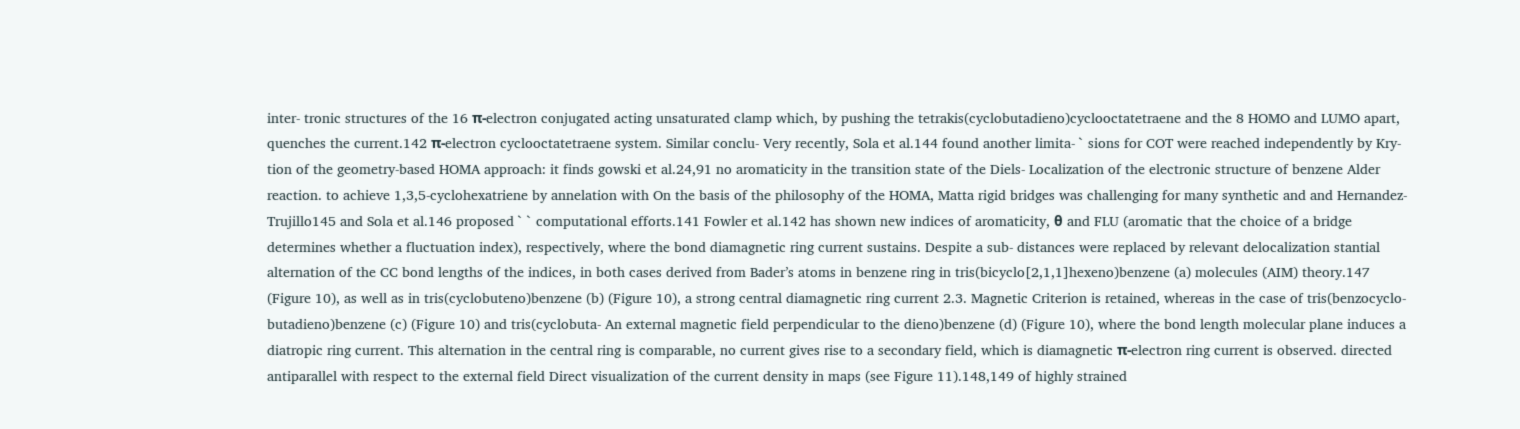inter- tronic structures of the 16 π-electron conjugated acting unsaturated clamp which, by pushing the tetrakis(cyclobutadieno)cyclooctatetraene and the 8 HOMO and LUMO apart, quenches the current.142 π-electron cyclooctatetraene system. Similar conclu- Very recently, Sola et al.144 found another limita- ` sions for COT were reached independently by Kry- tion of the geometry-based HOMA approach: it finds gowski et al.24,91 no aromaticity in the transition state of the Diels- Localization of the electronic structure of benzene Alder reaction. to achieve 1,3,5-cyclohexatriene by annelation with On the basis of the philosophy of the HOMA, Matta rigid bridges was challenging for many synthetic and and Hernandez-Trujillo145 and Sola et al.146 proposed ` ` computational efforts.141 Fowler et al.142 has shown new indices of aromaticity, θ and FLU (aromatic that the choice of a bridge determines whether a fluctuation index), respectively, where the bond diamagnetic ring current sustains. Despite a sub- distances were replaced by relevant delocalization stantial alternation of the CC bond lengths of the indices, in both cases derived from Bader’s atoms in benzene ring in tris(bicyclo[2,1,1]hexeno)benzene (a) molecules (AIM) theory.147 (Figure 10), as well as in tris(cyclobuteno)benzene (b) (Figure 10), a strong central diamagnetic ring current 2.3. Magnetic Criterion is retained, whereas in the case of tris(benzocyclo- butadieno)benzene (c) (Figure 10) and tris(cyclobuta- An external magnetic field perpendicular to the dieno)benzene (d) (Figure 10), where the bond length molecular plane induces a diatropic ring current. This alternation in the central ring is comparable, no current gives rise to a secondary field, which is diamagnetic π-electron ring current is observed. directed antiparallel with respect to the external field Direct visualization of the current density in maps (see Figure 11).148,149 of highly strained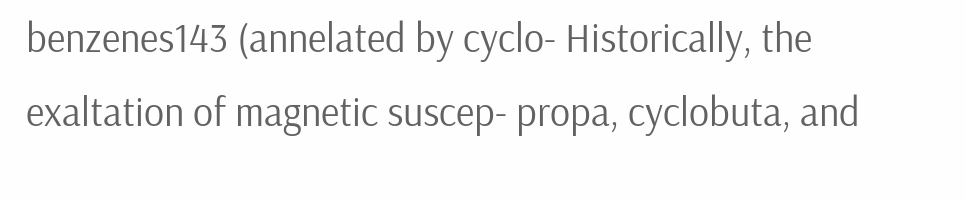benzenes143 (annelated by cyclo- Historically, the exaltation of magnetic suscep- propa, cyclobuta, and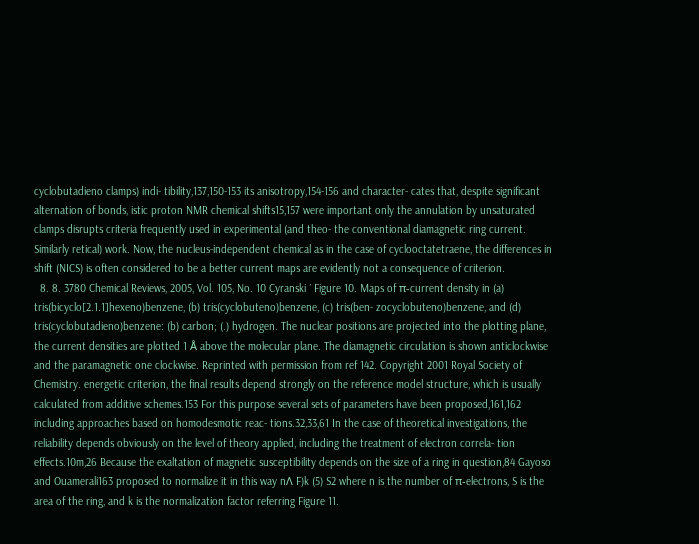cyclobutadieno clamps) indi- tibility,137,150-153 its anisotropy,154-156 and character- cates that, despite significant alternation of bonds, istic proton NMR chemical shifts15,157 were important only the annulation by unsaturated clamps disrupts criteria frequently used in experimental (and theo- the conventional diamagnetic ring current. Similarly retical) work. Now, the nucleus-independent chemical as in the case of cyclooctatetraene, the differences in shift (NICS) is often considered to be a better current maps are evidently not a consequence of criterion.
  8. 8. 3780 Chemical Reviews, 2005, Vol. 105, No. 10 Cyranski ´ Figure 10. Maps of π-current density in (a) tris(bicyclo[2.1.1]hexeno)benzene, (b) tris(cyclobuteno)benzene, (c) tris(ben- zocyclobuteno)benzene, and (d) tris(cyclobutadieno)benzene: (b) carbon; (.) hydrogen. The nuclear positions are projected into the plotting plane, the current densities are plotted 1 Å above the molecular plane. The diamagnetic circulation is shown anticlockwise and the paramagnetic one clockwise. Reprinted with permission from ref 142. Copyright 2001 Royal Society of Chemistry. energetic criterion, the final results depend strongly on the reference model structure, which is usually calculated from additive schemes.153 For this purpose several sets of parameters have been proposed,161,162 including approaches based on homodesmotic reac- tions.32,33,61 In the case of theoretical investigations, the reliability depends obviously on the level of theory applied, including the treatment of electron correla- tion effects.10m,26 Because the exaltation of magnetic susceptibility depends on the size of a ring in question,84 Gayoso and Ouamerali163 proposed to normalize it in this way nΛ F)k (5) S2 where n is the number of π-electrons, S is the area of the ring, and k is the normalization factor referring Figure 11.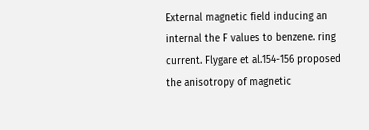External magnetic field inducing an internal the F values to benzene. ring current. Flygare et al.154-156 proposed the anisotropy of magnetic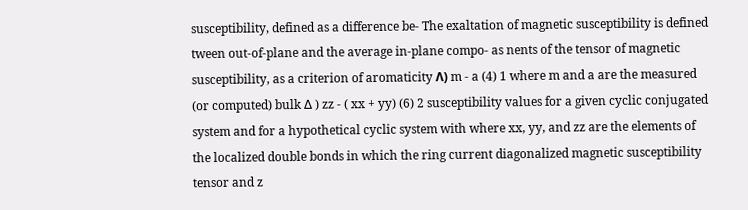susceptibility, defined as a difference be- The exaltation of magnetic susceptibility is defined tween out-of-plane and the average in-plane compo- as nents of the tensor of magnetic susceptibility, as a criterion of aromaticity Λ) m - a (4) 1 where m and a are the measured (or computed) bulk ∆ ) zz - ( xx + yy) (6) 2 susceptibility values for a given cyclic conjugated system and for a hypothetical cyclic system with where xx, yy, and zz are the elements of the localized double bonds in which the ring current diagonalized magnetic susceptibility tensor and z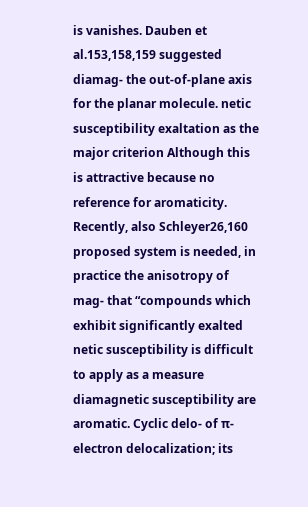is vanishes. Dauben et al.153,158,159 suggested diamag- the out-of-plane axis for the planar molecule. netic susceptibility exaltation as the major criterion Although this is attractive because no reference for aromaticity. Recently, also Schleyer26,160 proposed system is needed, in practice the anisotropy of mag- that “compounds which exhibit significantly exalted netic susceptibility is difficult to apply as a measure diamagnetic susceptibility are aromatic. Cyclic delo- of π-electron delocalization; its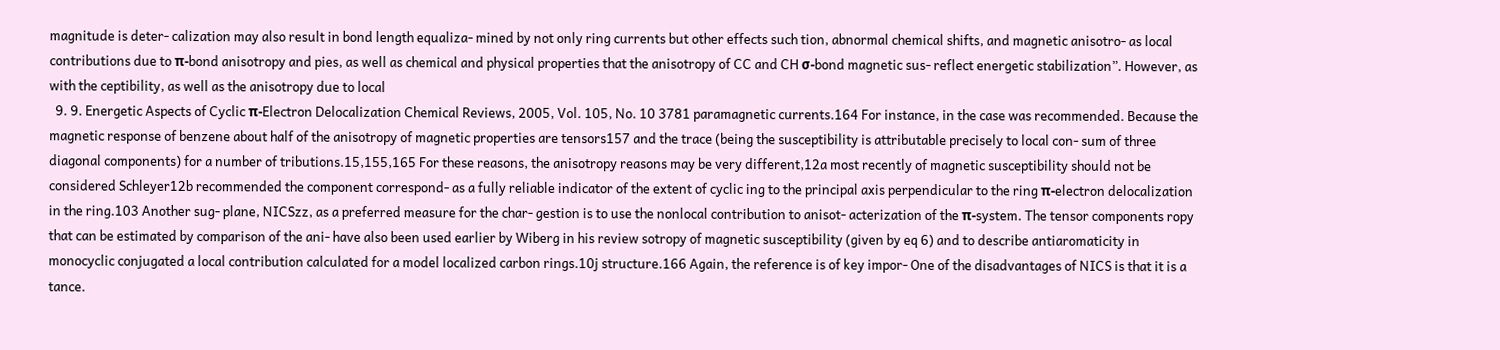magnitude is deter- calization may also result in bond length equaliza- mined by not only ring currents but other effects such tion, abnormal chemical shifts, and magnetic anisotro- as local contributions due to π-bond anisotropy and pies, as well as chemical and physical properties that the anisotropy of CC and CH σ-bond magnetic sus- reflect energetic stabilization”. However, as with the ceptibility, as well as the anisotropy due to local
  9. 9. Energetic Aspects of Cyclic π-Electron Delocalization Chemical Reviews, 2005, Vol. 105, No. 10 3781 paramagnetic currents.164 For instance, in the case was recommended. Because the magnetic response of benzene about half of the anisotropy of magnetic properties are tensors157 and the trace (being the susceptibility is attributable precisely to local con- sum of three diagonal components) for a number of tributions.15,155,165 For these reasons, the anisotropy reasons may be very different,12a most recently of magnetic susceptibility should not be considered Schleyer12b recommended the component correspond- as a fully reliable indicator of the extent of cyclic ing to the principal axis perpendicular to the ring π-electron delocalization in the ring.103 Another sug- plane, NICSzz, as a preferred measure for the char- gestion is to use the nonlocal contribution to anisot- acterization of the π-system. The tensor components ropy that can be estimated by comparison of the ani- have also been used earlier by Wiberg in his review sotropy of magnetic susceptibility (given by eq 6) and to describe antiaromaticity in monocyclic conjugated a local contribution calculated for a model localized carbon rings.10j structure.166 Again, the reference is of key impor- One of the disadvantages of NICS is that it is a tance.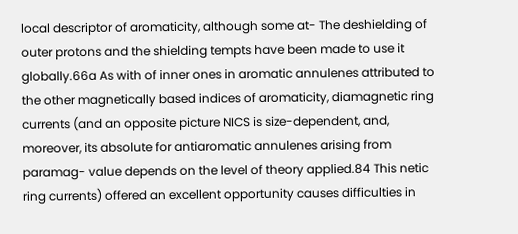local descriptor of aromaticity, although some at- The deshielding of outer protons and the shielding tempts have been made to use it globally.66a As with of inner ones in aromatic annulenes attributed to the other magnetically based indices of aromaticity, diamagnetic ring currents (and an opposite picture NICS is size-dependent, and, moreover, its absolute for antiaromatic annulenes arising from paramag- value depends on the level of theory applied.84 This netic ring currents) offered an excellent opportunity causes difficulties in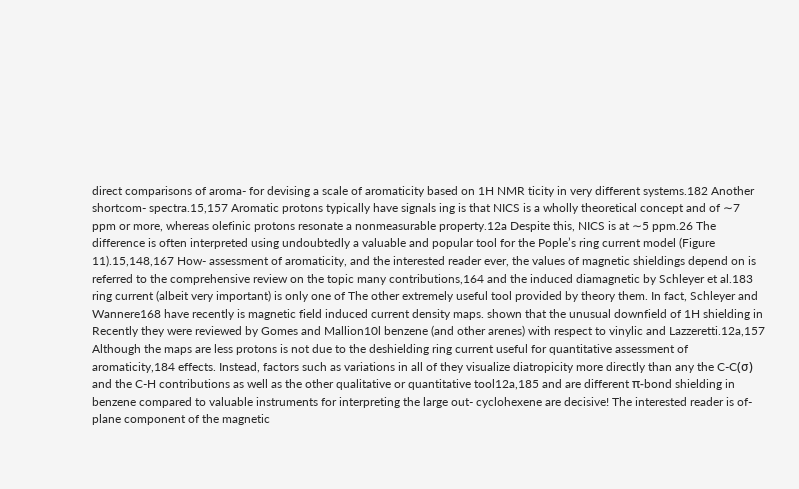direct comparisons of aroma- for devising a scale of aromaticity based on 1H NMR ticity in very different systems.182 Another shortcom- spectra.15,157 Aromatic protons typically have signals ing is that NICS is a wholly theoretical concept and of ∼7 ppm or more, whereas olefinic protons resonate a nonmeasurable property.12a Despite this, NICS is at ∼5 ppm.26 The difference is often interpreted using undoubtedly a valuable and popular tool for the Pople’s ring current model (Figure 11).15,148,167 How- assessment of aromaticity, and the interested reader ever, the values of magnetic shieldings depend on is referred to the comprehensive review on the topic many contributions,164 and the induced diamagnetic by Schleyer et al.183 ring current (albeit very important) is only one of The other extremely useful tool provided by theory them. In fact, Schleyer and Wannere168 have recently is magnetic field induced current density maps. shown that the unusual downfield of 1H shielding in Recently they were reviewed by Gomes and Mallion10l benzene (and other arenes) with respect to vinylic and Lazzeretti.12a,157 Although the maps are less protons is not due to the deshielding ring current useful for quantitative assessment of aromaticity,184 effects. Instead, factors such as variations in all of they visualize diatropicity more directly than any the C-C(σ) and the C-H contributions as well as the other qualitative or quantitative tool12a,185 and are different π-bond shielding in benzene compared to valuable instruments for interpreting the large out- cyclohexene are decisive! The interested reader is of-plane component of the magnetic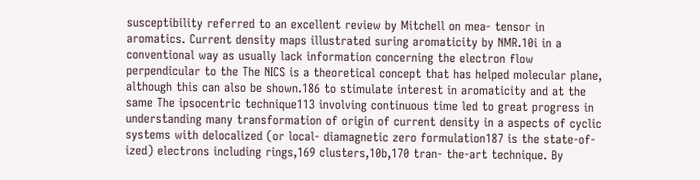susceptibility referred to an excellent review by Mitchell on mea- tensor in aromatics. Current density maps illustrated suring aromaticity by NMR.10i in a conventional way as usually lack information concerning the electron flow perpendicular to the The NICS is a theoretical concept that has helped molecular plane, although this can also be shown.186 to stimulate interest in aromaticity and at the same The ipsocentric technique113 involving continuous time led to great progress in understanding many transformation of origin of current density in a aspects of cyclic systems with delocalized (or local- diamagnetic zero formulation187 is the state-of- ized) electrons including rings,169 clusters,10b,170 tran- the-art technique. By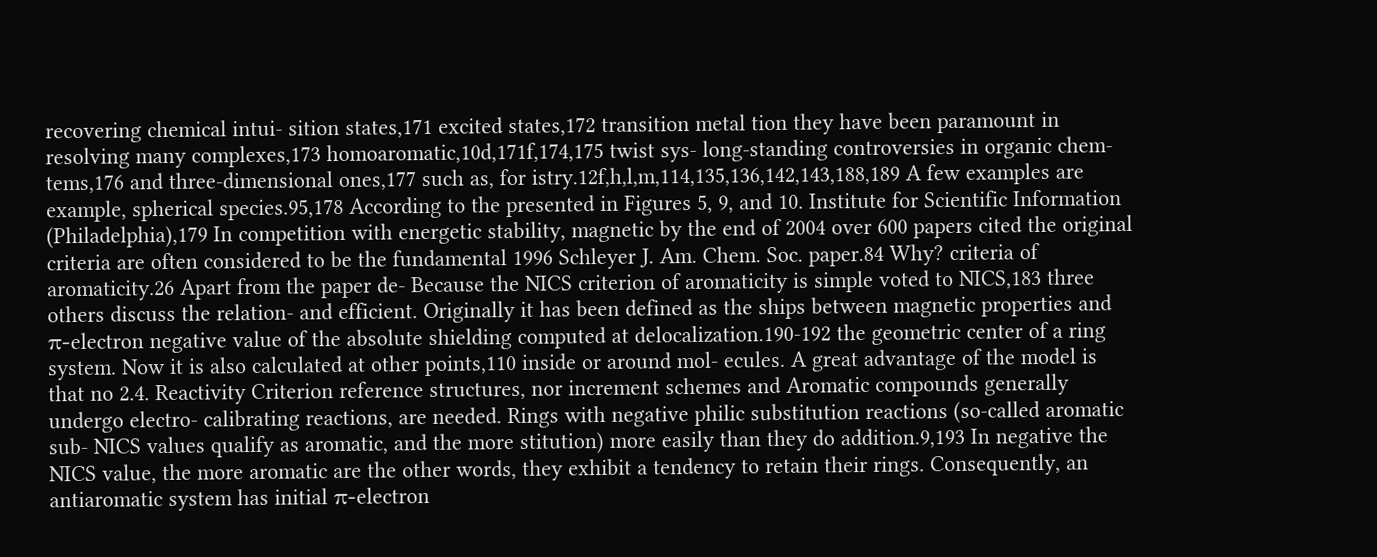recovering chemical intui- sition states,171 excited states,172 transition metal tion they have been paramount in resolving many complexes,173 homoaromatic,10d,171f,174,175 twist sys- long-standing controversies in organic chem- tems,176 and three-dimensional ones,177 such as, for istry.12f,h,l,m,114,135,136,142,143,188,189 A few examples are example, spherical species.95,178 According to the presented in Figures 5, 9, and 10. Institute for Scientific Information (Philadelphia),179 In competition with energetic stability, magnetic by the end of 2004 over 600 papers cited the original criteria are often considered to be the fundamental 1996 Schleyer J. Am. Chem. Soc. paper.84 Why? criteria of aromaticity.26 Apart from the paper de- Because the NICS criterion of aromaticity is simple voted to NICS,183 three others discuss the relation- and efficient. Originally it has been defined as the ships between magnetic properties and π-electron negative value of the absolute shielding computed at delocalization.190-192 the geometric center of a ring system. Now it is also calculated at other points,110 inside or around mol- ecules. A great advantage of the model is that no 2.4. Reactivity Criterion reference structures, nor increment schemes and Aromatic compounds generally undergo electro- calibrating reactions, are needed. Rings with negative philic substitution reactions (so-called aromatic sub- NICS values qualify as aromatic, and the more stitution) more easily than they do addition.9,193 In negative the NICS value, the more aromatic are the other words, they exhibit a tendency to retain their rings. Consequently, an antiaromatic system has initial π-electron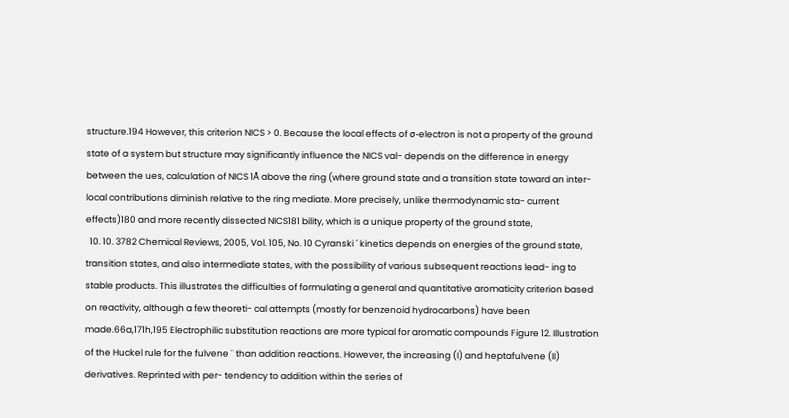structure.194 However, this criterion NICS > 0. Because the local effects of σ-electron is not a property of the ground state of a system but structure may significantly influence the NICS val- depends on the difference in energy between the ues, calculation of NICS 1Å above the ring (where ground state and a transition state toward an inter- local contributions diminish relative to the ring mediate. More precisely, unlike thermodynamic sta- current effects)180 and more recently dissected NICS181 bility, which is a unique property of the ground state,
  10. 10. 3782 Chemical Reviews, 2005, Vol. 105, No. 10 Cyranski ´ kinetics depends on energies of the ground state, transition states, and also intermediate states, with the possibility of various subsequent reactions lead- ing to stable products. This illustrates the difficulties of formulating a general and quantitative aromaticity criterion based on reactivity, although a few theoreti- cal attempts (mostly for benzenoid hydrocarbons) have been made.66a,171h,195 Electrophilic substitution reactions are more typical for aromatic compounds Figure 12. Illustration of the Huckel rule for the fulvene ¨ than addition reactions. However, the increasing (I) and heptafulvene (II) derivatives. Reprinted with per- tendency to addition within the series of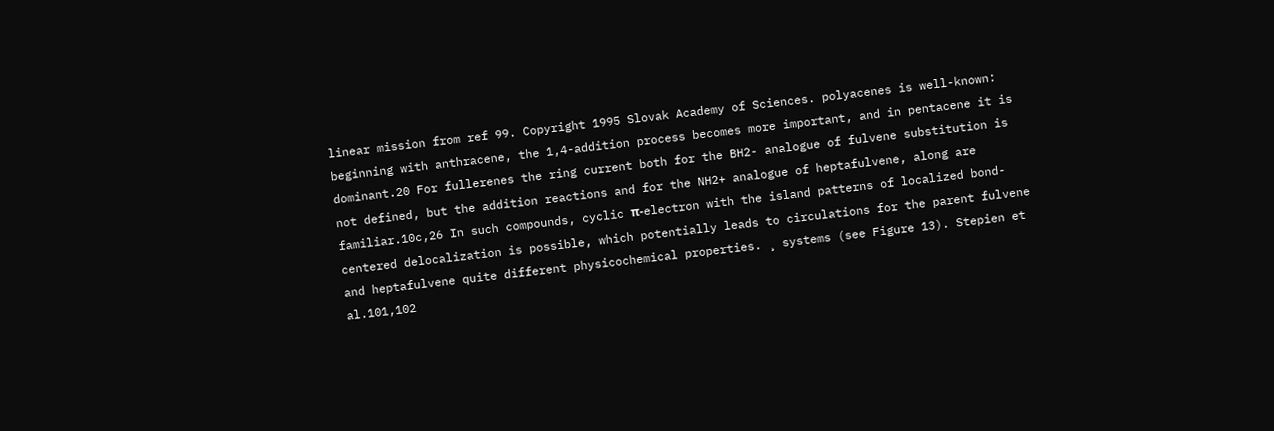linear mission from ref 99. Copyright 1995 Slovak Academy of Sciences. polyacenes is well-known: beginning with anthracene, the 1,4-addition process becomes more important, and in pentacene it is dominant.20 For fullerenes the ring current both for the BH2- analogue of fulvene substitution is not defined, but the addition reactions and for the NH2+ analogue of heptafulvene, along are familiar.10c,26 In such compounds, cyclic π-electron with the island patterns of localized bond-centered delocalization is possible, which potentially leads to circulations for the parent fulvene and heptafulvene quite different physicochemical properties. ¸ systems (see Figure 13). Stepien et al.101,102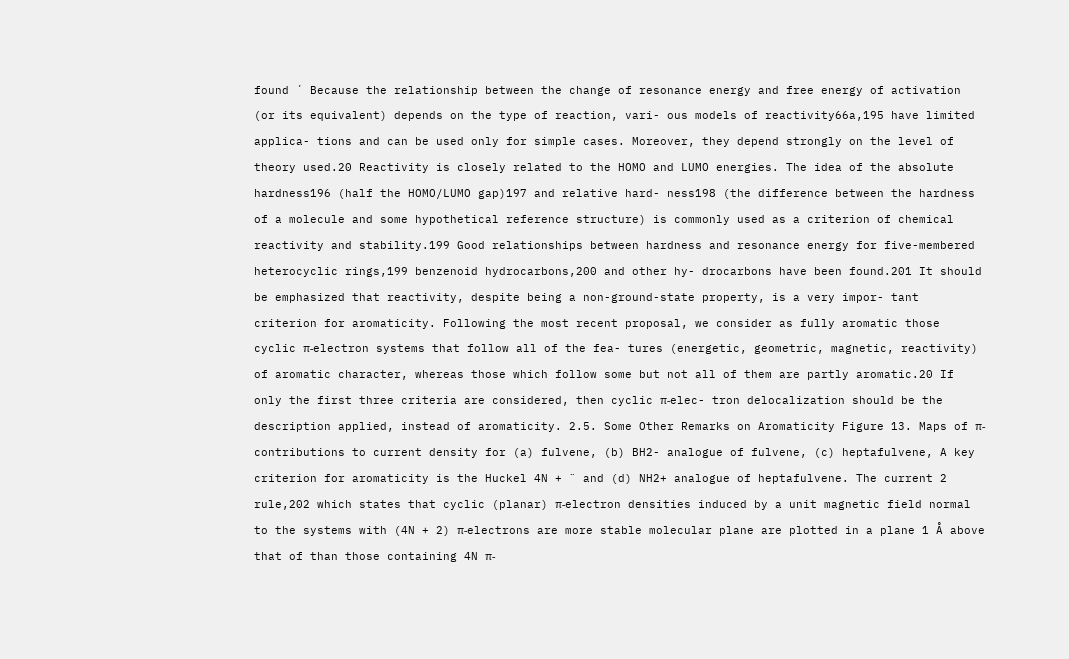found ´ Because the relationship between the change of resonance energy and free energy of activation (or its equivalent) depends on the type of reaction, vari- ous models of reactivity66a,195 have limited applica- tions and can be used only for simple cases. Moreover, they depend strongly on the level of theory used.20 Reactivity is closely related to the HOMO and LUMO energies. The idea of the absolute hardness196 (half the HOMO/LUMO gap)197 and relative hard- ness198 (the difference between the hardness of a molecule and some hypothetical reference structure) is commonly used as a criterion of chemical reactivity and stability.199 Good relationships between hardness and resonance energy for five-membered heterocyclic rings,199 benzenoid hydrocarbons,200 and other hy- drocarbons have been found.201 It should be emphasized that reactivity, despite being a non-ground-state property, is a very impor- tant criterion for aromaticity. Following the most recent proposal, we consider as fully aromatic those cyclic π-electron systems that follow all of the fea- tures (energetic, geometric, magnetic, reactivity) of aromatic character, whereas those which follow some but not all of them are partly aromatic.20 If only the first three criteria are considered, then cyclic π-elec- tron delocalization should be the description applied, instead of aromaticity. 2.5. Some Other Remarks on Aromaticity Figure 13. Maps of π-contributions to current density for (a) fulvene, (b) BH2- analogue of fulvene, (c) heptafulvene, A key criterion for aromaticity is the Huckel 4N + ¨ and (d) NH2+ analogue of heptafulvene. The current 2 rule,202 which states that cyclic (planar) π-electron densities induced by a unit magnetic field normal to the systems with (4N + 2) π-electrons are more stable molecular plane are plotted in a plane 1 Å above that of than those containing 4N π-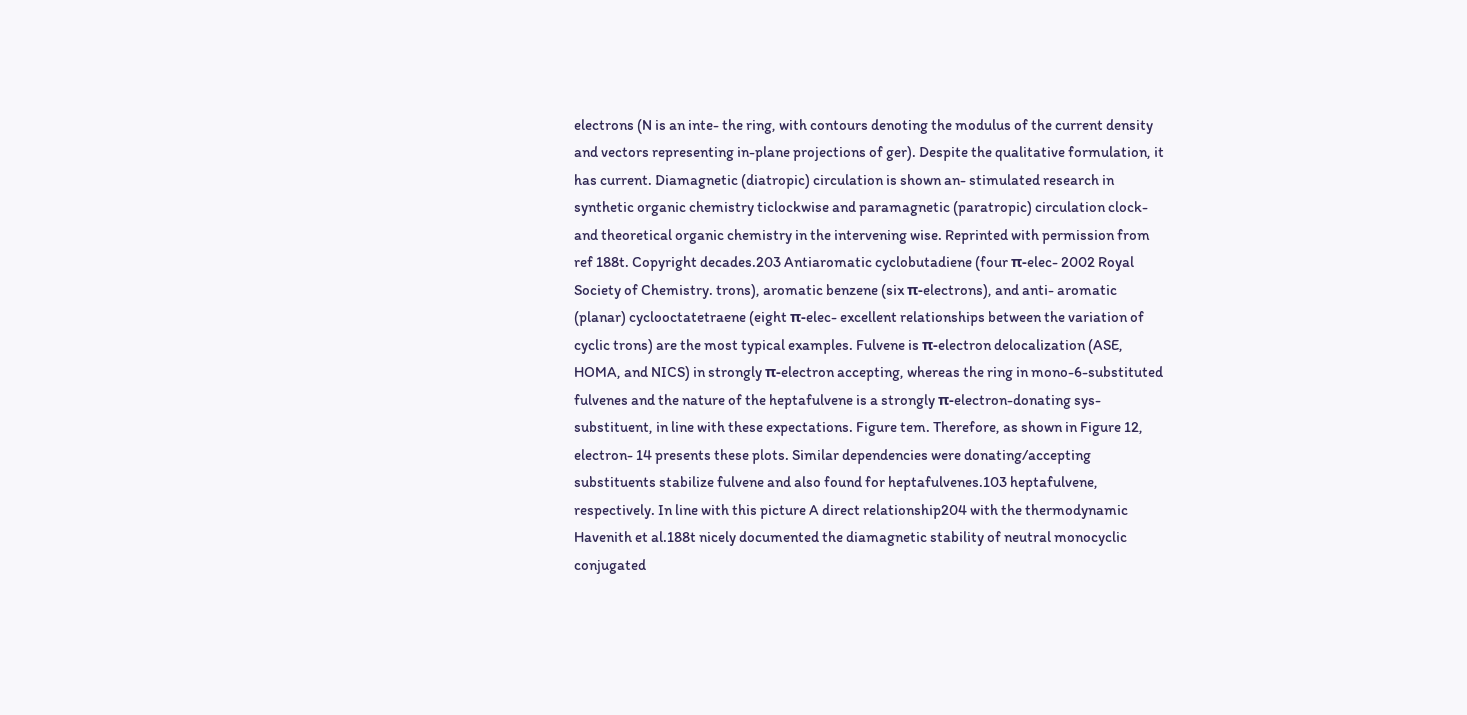electrons (N is an inte- the ring, with contours denoting the modulus of the current density and vectors representing in-plane projections of ger). Despite the qualitative formulation, it has current. Diamagnetic (diatropic) circulation is shown an- stimulated research in synthetic organic chemistry ticlockwise and paramagnetic (paratropic) circulation clock- and theoretical organic chemistry in the intervening wise. Reprinted with permission from ref 188t. Copyright decades.203 Antiaromatic cyclobutadiene (four π-elec- 2002 Royal Society of Chemistry. trons), aromatic benzene (six π-electrons), and anti- aromatic (planar) cyclooctatetraene (eight π-elec- excellent relationships between the variation of cyclic trons) are the most typical examples. Fulvene is π-electron delocalization (ASE, HOMA, and NICS) in strongly π-electron accepting, whereas the ring in mono-6-substituted fulvenes and the nature of the heptafulvene is a strongly π-electron-donating sys- substituent, in line with these expectations. Figure tem. Therefore, as shown in Figure 12, electron- 14 presents these plots. Similar dependencies were donating/accepting substituents stabilize fulvene and also found for heptafulvenes.103 heptafulvene, respectively. In line with this picture A direct relationship204 with the thermodynamic Havenith et al.188t nicely documented the diamagnetic stability of neutral monocyclic conjugated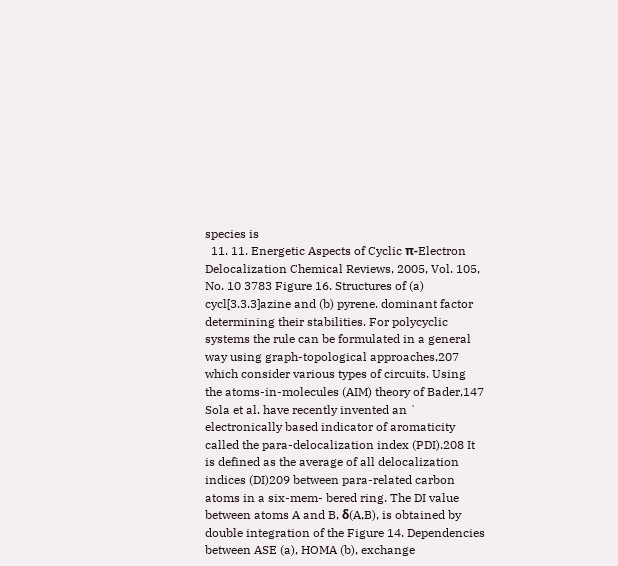species is
  11. 11. Energetic Aspects of Cyclic π-Electron Delocalization Chemical Reviews, 2005, Vol. 105, No. 10 3783 Figure 16. Structures of (a) cycl[3.3.3]azine and (b) pyrene. dominant factor determining their stabilities. For polycyclic systems the rule can be formulated in a general way using graph-topological approaches,207 which consider various types of circuits. Using the atoms-in-molecules (AIM) theory of Bader,147 Sola et al. have recently invented an ` electronically based indicator of aromaticity called the para-delocalization index (PDI).208 It is defined as the average of all delocalization indices (DI)209 between para-related carbon atoms in a six-mem- bered ring. The DI value between atoms A and B, δ(A,B), is obtained by double integration of the Figure 14. Dependencies between ASE (a), HOMA (b), exchange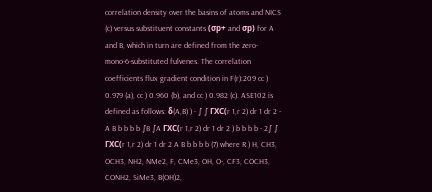correlation density over the basins of atoms and NICS (c) versus substituent constants (σp+ and σp) for A and B, which in turn are defined from the zero- mono-6-substituted fulvenes. The correlation coefficients flux gradient condition in F(r):209 cc ) 0.979 (a), cc ) 0.960 (b), and cc ) 0.982 (c). ASE102 is defined as follows: δ(A,B) ) - ∫ ∫ ΓXC(r 1,r 2) dr 1 dr 2 - A B b b b b ∫B ∫A ΓXC(r 1,r 2) dr 1 dr 2 ) b b b b - 2∫ ∫ ΓXC(r 1,r 2) dr 1 dr 2 A B b b b b (7) where R ) H, CH3, OCH3, NH2, NMe2, F, CMe3, OH, O-, CF3, COCH3, CONH2, SiMe3, B(OH)2,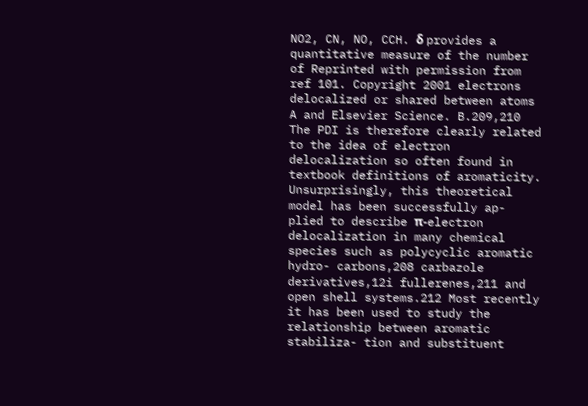NO2, CN, NO, CCH. δ provides a quantitative measure of the number of Reprinted with permission from ref 101. Copyright 2001 electrons delocalized or shared between atoms A and Elsevier Science. B.209,210 The PDI is therefore clearly related to the idea of electron delocalization so often found in textbook definitions of aromaticity. Unsurprisingly, this theoretical model has been successfully ap- plied to describe π-electron delocalization in many chemical species such as polycyclic aromatic hydro- carbons,208 carbazole derivatives,12i fullerenes,211 and open shell systems.212 Most recently it has been used to study the relationship between aromatic stabiliza- tion and substituent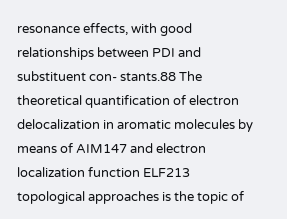resonance effects, with good relationships between PDI and substituent con- stants.88 The theoretical quantification of electron delocalization in aromatic molecules by means of AIM147 and electron localization function ELF213 topological approaches is the topic of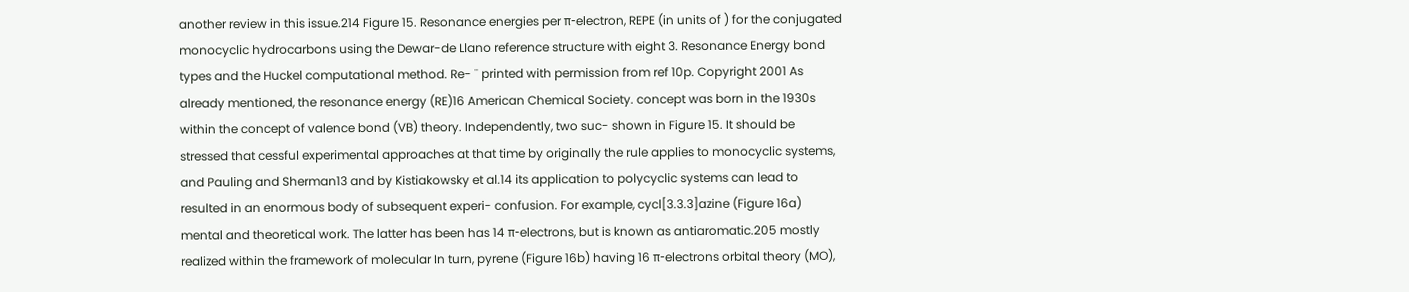another review in this issue.214 Figure 15. Resonance energies per π-electron, REPE (in units of ) for the conjugated monocyclic hydrocarbons using the Dewar-de Llano reference structure with eight 3. Resonance Energy bond types and the Huckel computational method. Re- ¨ printed with permission from ref 10p. Copyright 2001 As already mentioned, the resonance energy (RE)16 American Chemical Society. concept was born in the 1930s within the concept of valence bond (VB) theory. Independently, two suc- shown in Figure 15. It should be stressed that cessful experimental approaches at that time by originally the rule applies to monocyclic systems, and Pauling and Sherman13 and by Kistiakowsky et al.14 its application to polycyclic systems can lead to resulted in an enormous body of subsequent experi- confusion. For example, cycl[3.3.3]azine (Figure 16a) mental and theoretical work. The latter has been has 14 π-electrons, but is known as antiaromatic.205 mostly realized within the framework of molecular In turn, pyrene (Figure 16b) having 16 π-electrons orbital theory (MO),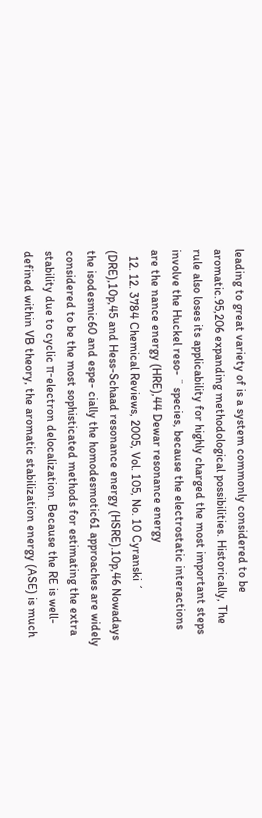leading to great variety of is a system commonly considered to be aromatic.95,206 expanding methodological possibilities. Historically, The rule also loses its applicability for highly charged the most important steps involve the Huckel reso- ¨ species, because the electrostatic interactions are the nance energy (HRE),44 Dewar resonance energy
  12. 12. 3784 Chemical Reviews, 2005, Vol. 105, No. 10 Cyranski ´ (DRE),10p,45 and Hess-Schaad resonance energy (HSRE).10p,46 Nowadays the isodesmic60 and espe- cially the homodesmotic61 approaches are widely considered to be the most sophisticated methods for estimating the extra stability due to cyclic π-electron delocalization. Because the RE is well-defined within VB theory, the aromatic stabilization energy (ASE) is much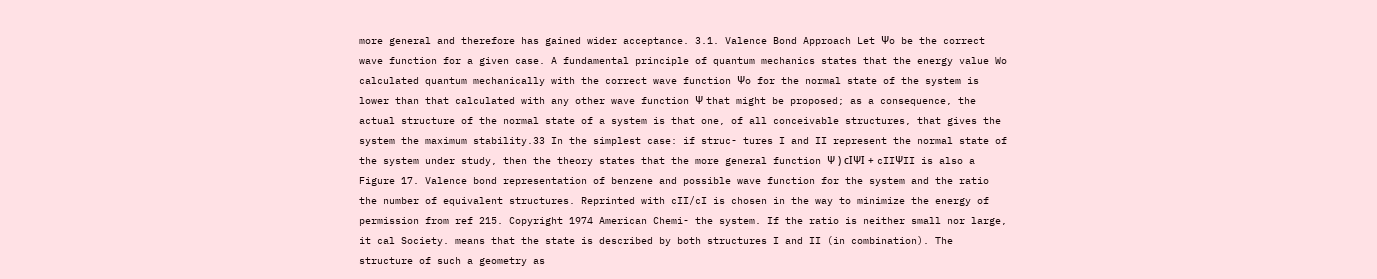more general and therefore has gained wider acceptance. 3.1. Valence Bond Approach Let Ψo be the correct wave function for a given case. A fundamental principle of quantum mechanics states that the energy value Wo calculated quantum mechanically with the correct wave function Ψo for the normal state of the system is lower than that calculated with any other wave function Ψ that might be proposed; as a consequence, the actual structure of the normal state of a system is that one, of all conceivable structures, that gives the system the maximum stability.33 In the simplest case: if struc- tures I and II represent the normal state of the system under study, then the theory states that the more general function Ψ ) cIΨI + cIIΨII is also a Figure 17. Valence bond representation of benzene and possible wave function for the system and the ratio the number of equivalent structures. Reprinted with cII/cI is chosen in the way to minimize the energy of permission from ref 215. Copyright 1974 American Chemi- the system. If the ratio is neither small nor large, it cal Society. means that the state is described by both structures I and II (in combination). The structure of such a geometry as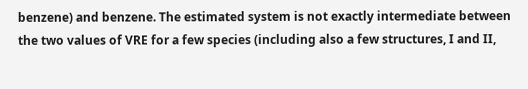benzene) and benzene. The estimated system is not exactly intermediate between the two values of VRE for a few species (including also a few structures, I and II,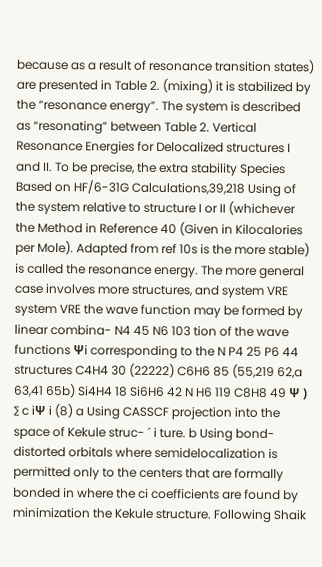because as a result of resonance transition states) are presented in Table 2. (mixing) it is stabilized by the “resonance energy”. The system is described as “resonating” between Table 2. Vertical Resonance Energies for Delocalized structures I and II. To be precise, the extra stability Species Based on HF/6-31G Calculations,39,218 Using of the system relative to structure I or II (whichever the Method in Reference 40 (Given in Kilocalories per Mole). Adapted from ref 10s is the more stable) is called the resonance energy. The more general case involves more structures, and system VRE system VRE the wave function may be formed by linear combina- N4 45 N6 103 tion of the wave functions Ψi corresponding to the N P4 25 P6 44 structures C4H4 30 (22222) C6H6 85 (55,219 62,a 63,41 65b) Si4H4 18 Si6H6 42 N H6 119 C8H8 49 Ψ ) ∑ c iΨ i (8) a Using CASSCF projection into the space of Kekule struc- ´ i ture. b Using bond-distorted orbitals where semidelocalization is permitted only to the centers that are formally bonded in where the ci coefficients are found by minimization the Kekule structure. Following Shaik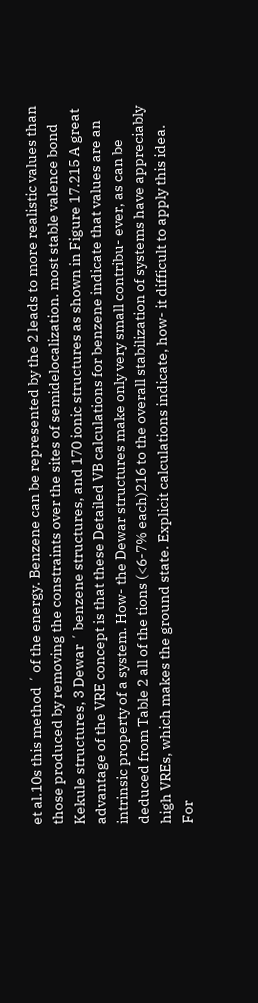et al.10s this method ´ of the energy. Benzene can be represented by the 2 leads to more realistic values than those produced by removing the constraints over the sites of semidelocalization. most stable valence bond Kekule structures, 3 Dewar ´ benzene structures, and 170 ionic structures as shown in Figure 17.215 A great advantage of the VRE concept is that these Detailed VB calculations for benzene indicate that values are an intrinsic property of a system. How- the Dewar structures make only very small contribu- ever, as can be deduced from Table 2 all of the tions (<6-7% each)216 to the overall stabilization of systems have appreciably high VREs, which makes the ground state. Explicit calculations indicate, how- it difficult to apply this idea. For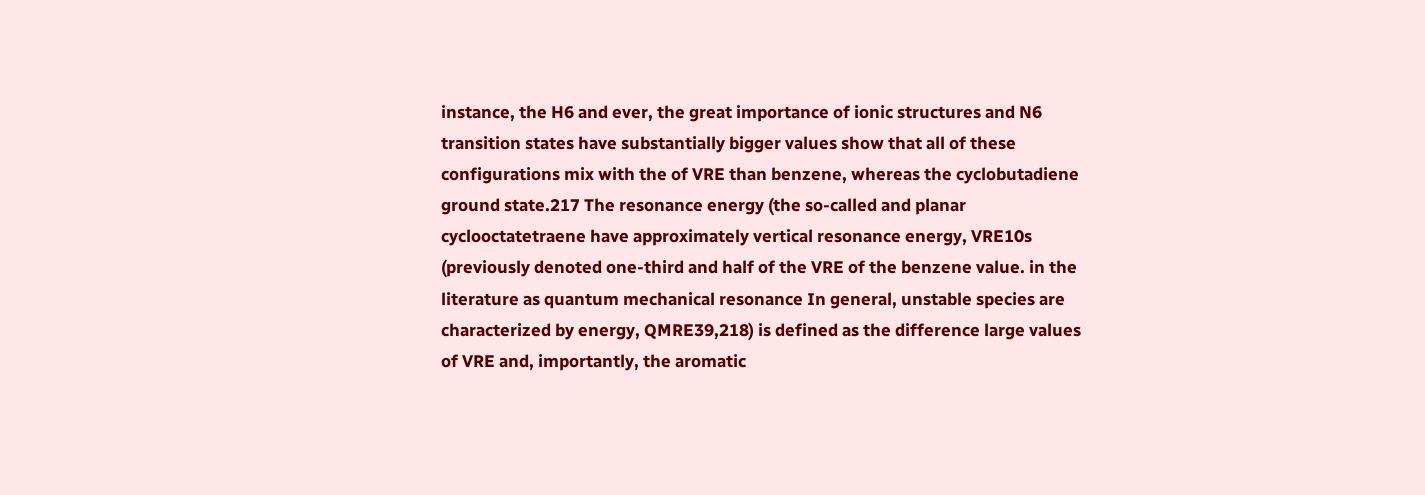instance, the H6 and ever, the great importance of ionic structures and N6 transition states have substantially bigger values show that all of these configurations mix with the of VRE than benzene, whereas the cyclobutadiene ground state.217 The resonance energy (the so-called and planar cyclooctatetraene have approximately vertical resonance energy, VRE10s (previously denoted one-third and half of the VRE of the benzene value. in the literature as quantum mechanical resonance In general, unstable species are characterized by energy, QMRE39,218) is defined as the difference large values of VRE and, importantly, the aromatic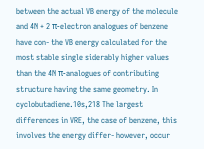between the actual VB energy of the molecule and 4N + 2 π-electron analogues of benzene have con- the VB energy calculated for the most stable single siderably higher values than the 4N π-analogues of contributing structure having the same geometry. In cyclobutadiene.10s,218 The largest differences in VRE, the case of benzene, this involves the energy differ- however, occur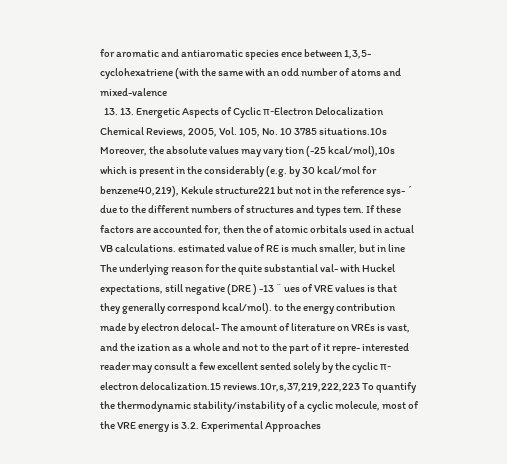for aromatic and antiaromatic species ence between 1,3,5-cyclohexatriene (with the same with an odd number of atoms and mixed-valence
  13. 13. Energetic Aspects of Cyclic π-Electron Delocalization Chemical Reviews, 2005, Vol. 105, No. 10 3785 situations.10s Moreover, the absolute values may vary tion (-25 kcal/mol),10s which is present in the considerably (e.g. by 30 kcal/mol for benzene40,219), Kekule structure221 but not in the reference sys- ´ due to the different numbers of structures and types tem. If these factors are accounted for, then the of atomic orbitals used in actual VB calculations. estimated value of RE is much smaller, but in line The underlying reason for the quite substantial val- with Huckel expectations, still negative (DRE ) -13 ¨ ues of VRE values is that they generally correspond kcal/mol). to the energy contribution made by electron delocal- The amount of literature on VREs is vast, and the ization as a whole and not to the part of it repre- interested reader may consult a few excellent sented solely by the cyclic π-electron delocalization.15 reviews.10r,s,37,219,222,223 To quantify the thermodynamic stability/instability of a cyclic molecule, most of the VRE energy is 3.2. Experimental Approaches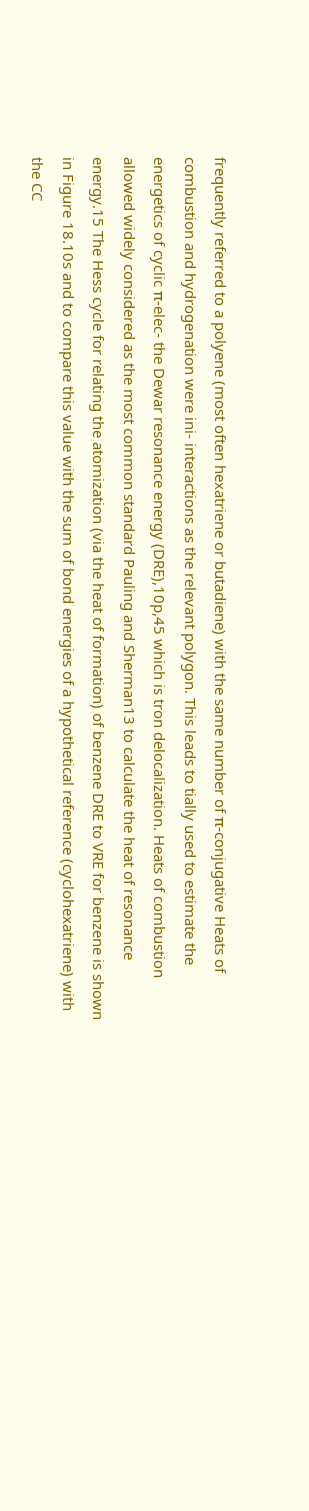frequently referred to a polyene (most often hexatriene or butadiene) with the same number of π-conjugative Heats of combustion and hydrogenation were ini- interactions as the relevant polygon. This leads to tially used to estimate the energetics of cyclic π-elec- the Dewar resonance energy (DRE),10p,45 which is tron delocalization. Heats of combustion allowed widely considered as the most common standard Pauling and Sherman13 to calculate the heat of resonance energy.15 The Hess cycle for relating the atomization (via the heat of formation) of benzene DRE to VRE for benzene is shown in Figure 18.10s and to compare this value with the sum of bond energies of a hypothetical reference (cyclohexatriene) with the CC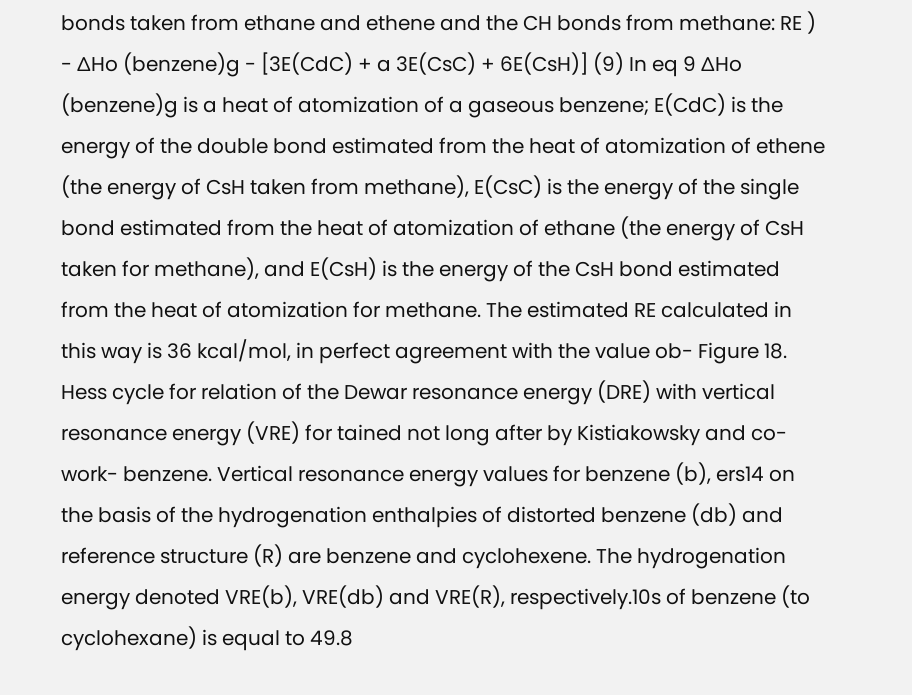bonds taken from ethane and ethene and the CH bonds from methane: RE ) - ∆Ho (benzene)g - [3E(CdC) + a 3E(CsC) + 6E(CsH)] (9) In eq 9 ∆Ho (benzene)g is a heat of atomization of a gaseous benzene; E(CdC) is the energy of the double bond estimated from the heat of atomization of ethene (the energy of CsH taken from methane), E(CsC) is the energy of the single bond estimated from the heat of atomization of ethane (the energy of CsH taken for methane), and E(CsH) is the energy of the CsH bond estimated from the heat of atomization for methane. The estimated RE calculated in this way is 36 kcal/mol, in perfect agreement with the value ob- Figure 18. Hess cycle for relation of the Dewar resonance energy (DRE) with vertical resonance energy (VRE) for tained not long after by Kistiakowsky and co-work- benzene. Vertical resonance energy values for benzene (b), ers14 on the basis of the hydrogenation enthalpies of distorted benzene (db) and reference structure (R) are benzene and cyclohexene. The hydrogenation energy denoted VRE(b), VRE(db) and VRE(R), respectively.10s of benzene (to cyclohexane) is equal to 49.8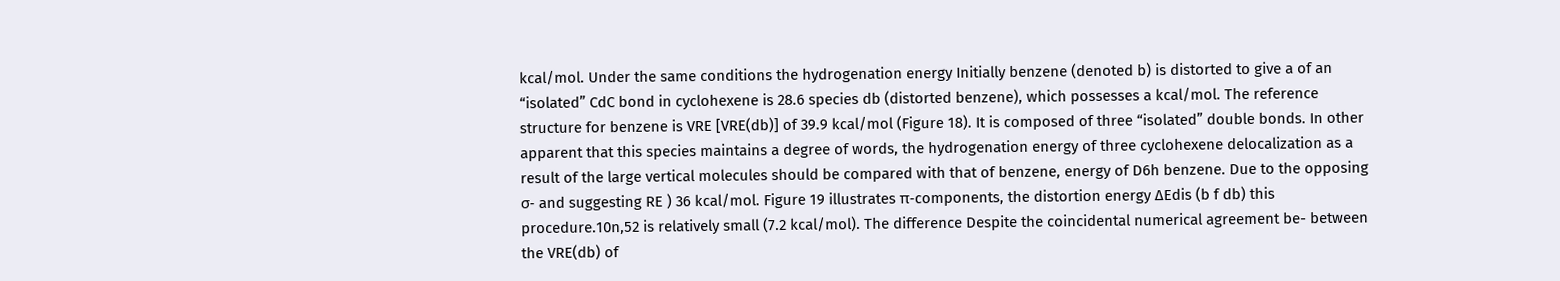kcal/mol. Under the same conditions the hydrogenation energy Initially benzene (denoted b) is distorted to give a of an “isolated” CdC bond in cyclohexene is 28.6 species db (distorted benzene), which possesses a kcal/mol. The reference structure for benzene is VRE [VRE(db)] of 39.9 kcal/mol (Figure 18). It is composed of three “isolated” double bonds. In other apparent that this species maintains a degree of words, the hydrogenation energy of three cyclohexene delocalization as a result of the large vertical molecules should be compared with that of benzene, energy of D6h benzene. Due to the opposing σ- and suggesting RE ) 36 kcal/mol. Figure 19 illustrates π-components, the distortion energy ∆Edis (b f db) this procedure.10n,52 is relatively small (7.2 kcal/mol). The difference Despite the coincidental numerical agreement be- between the VRE(db) of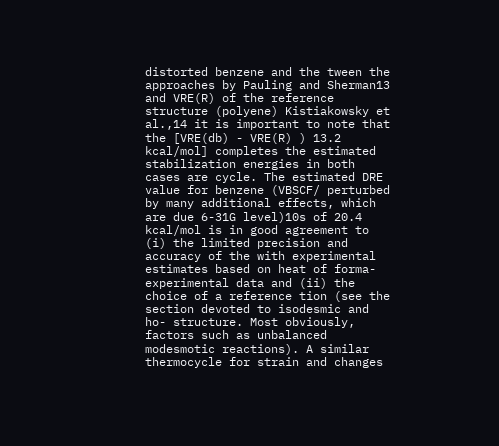distorted benzene and the tween the approaches by Pauling and Sherman13 and VRE(R) of the reference structure (polyene) Kistiakowsky et al.,14 it is important to note that the [VRE(db) - VRE(R) ) 13.2 kcal/mol] completes the estimated stabilization energies in both cases are cycle. The estimated DRE value for benzene (VBSCF/ perturbed by many additional effects, which are due 6-31G level)10s of 20.4 kcal/mol is in good agreement to (i) the limited precision and accuracy of the with experimental estimates based on heat of forma- experimental data and (ii) the choice of a reference tion (see the section devoted to isodesmic and ho- structure. Most obviously, factors such as unbalanced modesmotic reactions). A similar thermocycle for strain and changes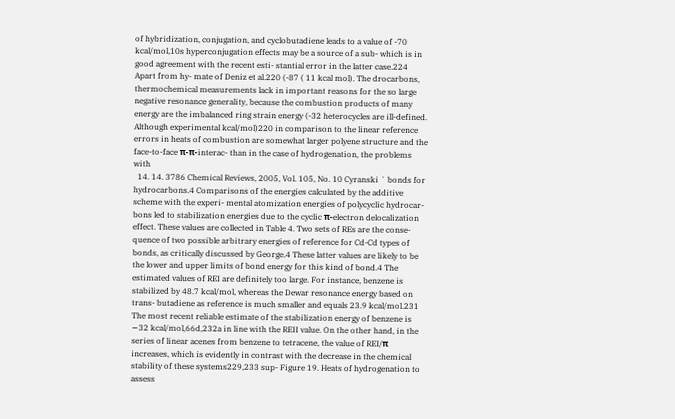of hybridization, conjugation, and cyclobutadiene leads to a value of -70 kcal/mol,10s hyperconjugation effects may be a source of a sub- which is in good agreement with the recent esti- stantial error in the latter case.224 Apart from hy- mate of Deniz et al.220 (-87 ( 11 kcal mol). The drocarbons, thermochemical measurements lack in important reasons for the so large negative resonance generality, because the combustion products of many energy are the imbalanced ring strain energy (-32 heterocycles are ill-defined. Although experimental kcal/mol)220 in comparison to the linear reference errors in heats of combustion are somewhat larger polyene structure and the face-to-face π-π-interac- than in the case of hydrogenation, the problems with
  14. 14. 3786 Chemical Reviews, 2005, Vol. 105, No. 10 Cyranski ´ bonds for hydrocarbons.4 Comparisons of the energies calculated by the additive scheme with the experi- mental atomization energies of polycyclic hydrocar- bons led to stabilization energies due to the cyclic π-electron delocalization effect. These values are collected in Table 4. Two sets of REs are the conse- quence of two possible arbitrary energies of reference for Cd-Cd types of bonds, as critically discussed by George.4 These latter values are likely to be the lower and upper limits of bond energy for this kind of bond.4 The estimated values of REI are definitely too large. For instance, benzene is stabilized by 48.7 kcal/mol, whereas the Dewar resonance energy based on trans- butadiene as reference is much smaller and equals 23.9 kcal/mol.231 The most recent reliable estimate of the stabilization energy of benzene is ∼32 kcal/mol,66d,232a in line with the REII value. On the other hand, in the series of linear acenes from benzene to tetracene, the value of REI/π increases, which is evidently in contrast with the decrease in the chemical stability of these systems229,233 sup- Figure 19. Heats of hydrogenation to assess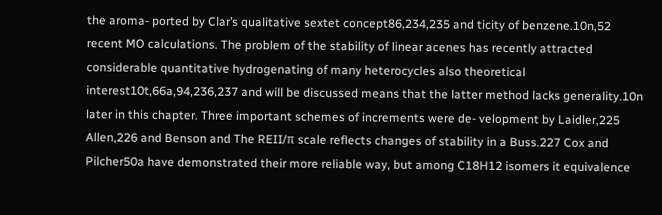the aroma- ported by Clar’s qualitative sextet concept86,234,235 and ticity of benzene.10n,52 recent MO calculations. The problem of the stability of linear acenes has recently attracted considerable quantitative hydrogenating of many heterocycles also theoretical interest10t,66a,94,236,237 and will be discussed means that the latter method lacks generality.10n later in this chapter. Three important schemes of increments were de- velopment by Laidler,225 Allen,226 and Benson and The REII/π scale reflects changes of stability in a Buss.227 Cox and Pilcher50a have demonstrated their more reliable way, but among C18H12 isomers it equivalence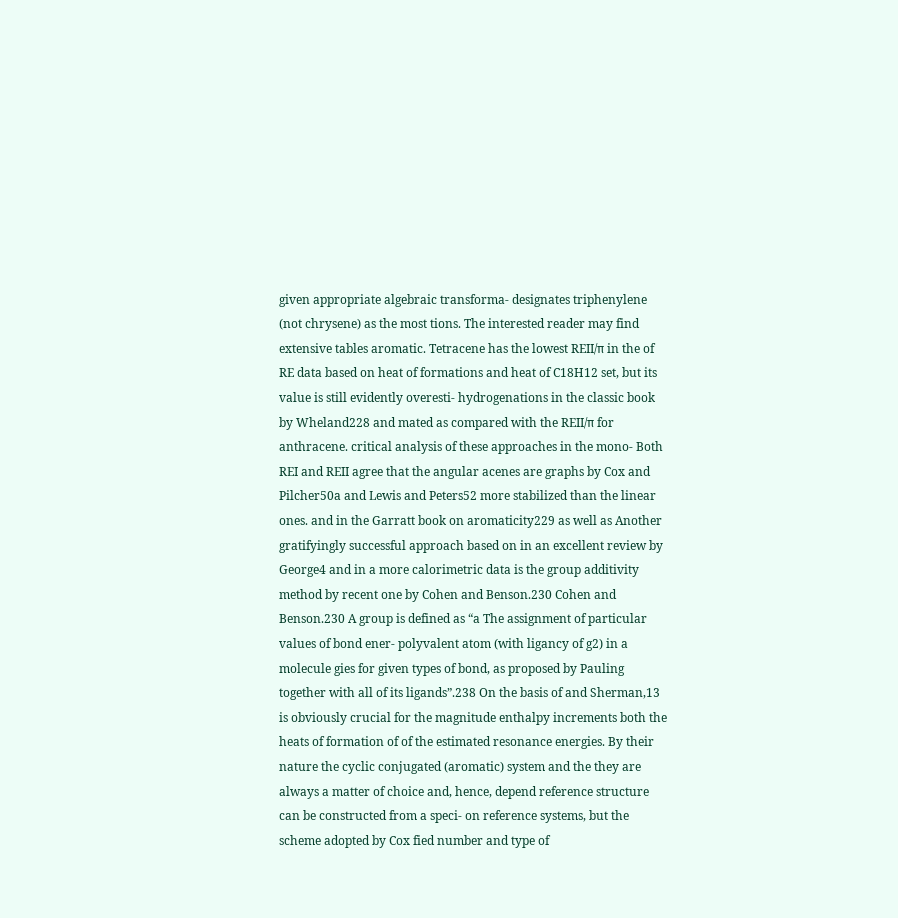given appropriate algebraic transforma- designates triphenylene (not chrysene) as the most tions. The interested reader may find extensive tables aromatic. Tetracene has the lowest REII/π in the of RE data based on heat of formations and heat of C18H12 set, but its value is still evidently overesti- hydrogenations in the classic book by Wheland228 and mated as compared with the REII/π for anthracene. critical analysis of these approaches in the mono- Both REI and REII agree that the angular acenes are graphs by Cox and Pilcher50a and Lewis and Peters52 more stabilized than the linear ones. and in the Garratt book on aromaticity229 as well as Another gratifyingly successful approach based on in an excellent review by George4 and in a more calorimetric data is the group additivity method by recent one by Cohen and Benson.230 Cohen and Benson.230 A group is defined as “a The assignment of particular values of bond ener- polyvalent atom (with ligancy of g2) in a molecule gies for given types of bond, as proposed by Pauling together with all of its ligands”.238 On the basis of and Sherman,13 is obviously crucial for the magnitude enthalpy increments both the heats of formation of of the estimated resonance energies. By their nature the cyclic conjugated (aromatic) system and the they are always a matter of choice and, hence, depend reference structure can be constructed from a speci- on reference systems, but the scheme adopted by Cox fied number and type of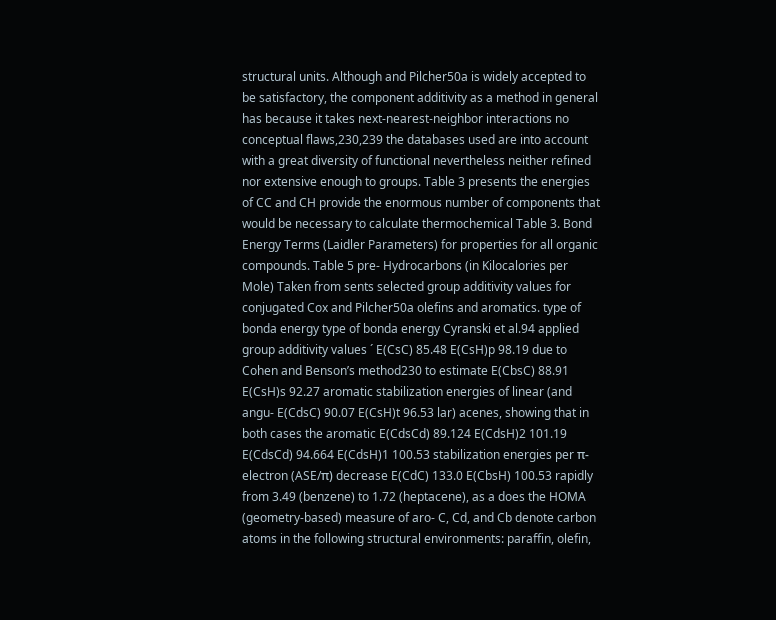structural units. Although and Pilcher50a is widely accepted to be satisfactory, the component additivity as a method in general has because it takes next-nearest-neighbor interactions no conceptual flaws,230,239 the databases used are into account with a great diversity of functional nevertheless neither refined nor extensive enough to groups. Table 3 presents the energies of CC and CH provide the enormous number of components that would be necessary to calculate thermochemical Table 3. Bond Energy Terms (Laidler Parameters) for properties for all organic compounds. Table 5 pre- Hydrocarbons (in Kilocalories per Mole) Taken from sents selected group additivity values for conjugated Cox and Pilcher50a olefins and aromatics. type of bonda energy type of bonda energy Cyranski et al.94 applied group additivity values ´ E(CsC) 85.48 E(CsH)p 98.19 due to Cohen and Benson’s method230 to estimate E(CbsC) 88.91 E(CsH)s 92.27 aromatic stabilization energies of linear (and angu- E(CdsC) 90.07 E(CsH)t 96.53 lar) acenes, showing that in both cases the aromatic E(CdsCd) 89.124 E(CdsH)2 101.19 E(CdsCd) 94.664 E(CdsH)1 100.53 stabilization energies per π-electron (ASE/π) decrease E(CdC) 133.0 E(CbsH) 100.53 rapidly from 3.49 (benzene) to 1.72 (heptacene), as a does the HOMA (geometry-based) measure of aro- C, Cd, and Cb denote carbon atoms in the following structural environments: paraffin, olefin,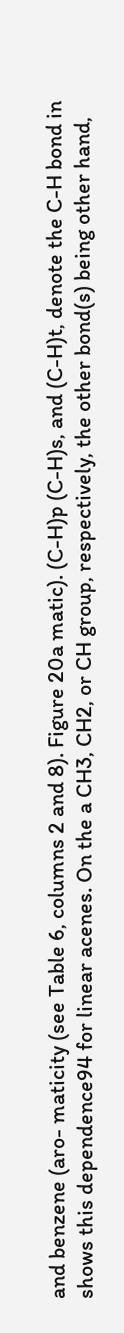and benzene (aro- maticity (see Table 6, columns 2 and 8). Figure 20a matic). (C-H)p (C-H)s, and (C-H)t, denote the C-H bond in shows this dependence94 for linear acenes. On the a CH3, CH2, or CH group, respectively, the other bond(s) being other hand,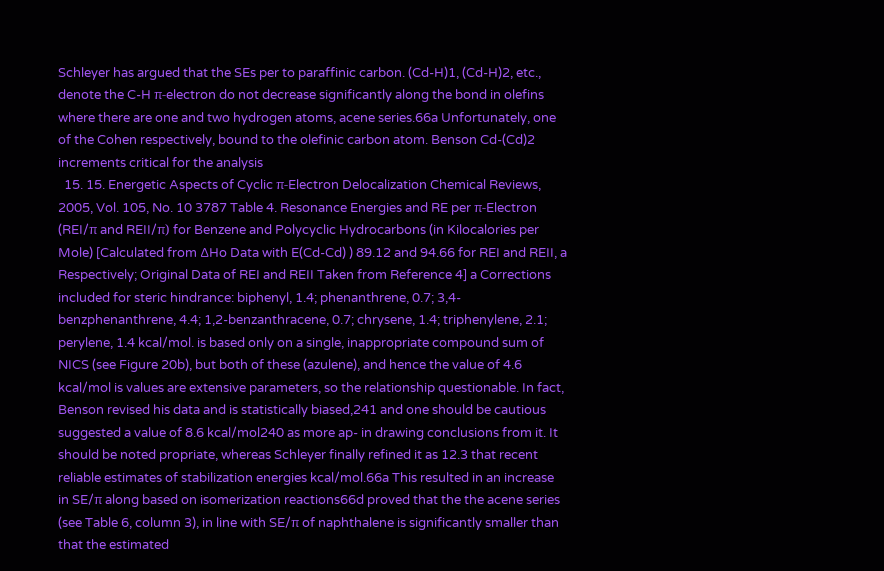Schleyer has argued that the SEs per to paraffinic carbon. (Cd-H)1, (Cd-H)2, etc., denote the C-H π-electron do not decrease significantly along the bond in olefins where there are one and two hydrogen atoms, acene series.66a Unfortunately, one of the Cohen respectively, bound to the olefinic carbon atom. Benson Cd-(Cd)2 increments critical for the analysis
  15. 15. Energetic Aspects of Cyclic π-Electron Delocalization Chemical Reviews, 2005, Vol. 105, No. 10 3787 Table 4. Resonance Energies and RE per π-Electron (REI/π and REII/π) for Benzene and Polycyclic Hydrocarbons (in Kilocalories per Mole) [Calculated from ∆Ho Data with E(Cd-Cd) ) 89.12 and 94.66 for REI and REII, a Respectively; Original Data of REI and REII Taken from Reference 4] a Corrections included for steric hindrance: biphenyl, 1.4; phenanthrene, 0.7; 3,4-benzphenanthrene, 4.4; 1,2-benzanthracene, 0.7; chrysene, 1.4; triphenylene, 2.1; perylene, 1.4 kcal/mol. is based only on a single, inappropriate compound sum of NICS (see Figure 20b), but both of these (azulene), and hence the value of 4.6 kcal/mol is values are extensive parameters, so the relationship questionable. In fact, Benson revised his data and is statistically biased,241 and one should be cautious suggested a value of 8.6 kcal/mol240 as more ap- in drawing conclusions from it. It should be noted propriate, whereas Schleyer finally refined it as 12.3 that recent reliable estimates of stabilization energies kcal/mol.66a This resulted in an increase in SE/π along based on isomerization reactions66d proved that the the acene series (see Table 6, column 3), in line with SE/π of naphthalene is significantly smaller than that the estimated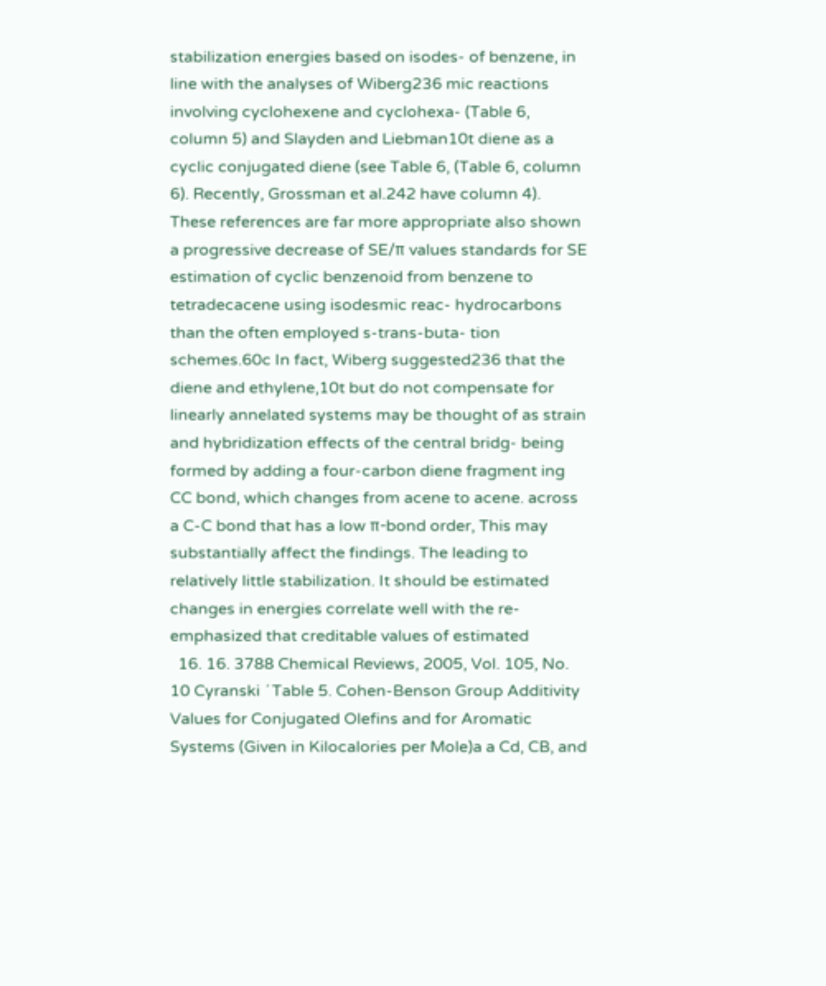stabilization energies based on isodes- of benzene, in line with the analyses of Wiberg236 mic reactions involving cyclohexene and cyclohexa- (Table 6, column 5) and Slayden and Liebman10t diene as a cyclic conjugated diene (see Table 6, (Table 6, column 6). Recently, Grossman et al.242 have column 4). These references are far more appropriate also shown a progressive decrease of SE/π values standards for SE estimation of cyclic benzenoid from benzene to tetradecacene using isodesmic reac- hydrocarbons than the often employed s-trans-buta- tion schemes.60c In fact, Wiberg suggested236 that the diene and ethylene,10t but do not compensate for linearly annelated systems may be thought of as strain and hybridization effects of the central bridg- being formed by adding a four-carbon diene fragment ing CC bond, which changes from acene to acene. across a C-C bond that has a low π-bond order, This may substantially affect the findings. The leading to relatively little stabilization. It should be estimated changes in energies correlate well with the re-emphasized that creditable values of estimated
  16. 16. 3788 Chemical Reviews, 2005, Vol. 105, No. 10 Cyranski ´ Table 5. Cohen-Benson Group Additivity Values for Conjugated Olefins and for Aromatic Systems (Given in Kilocalories per Mole)a a Cd, CB, and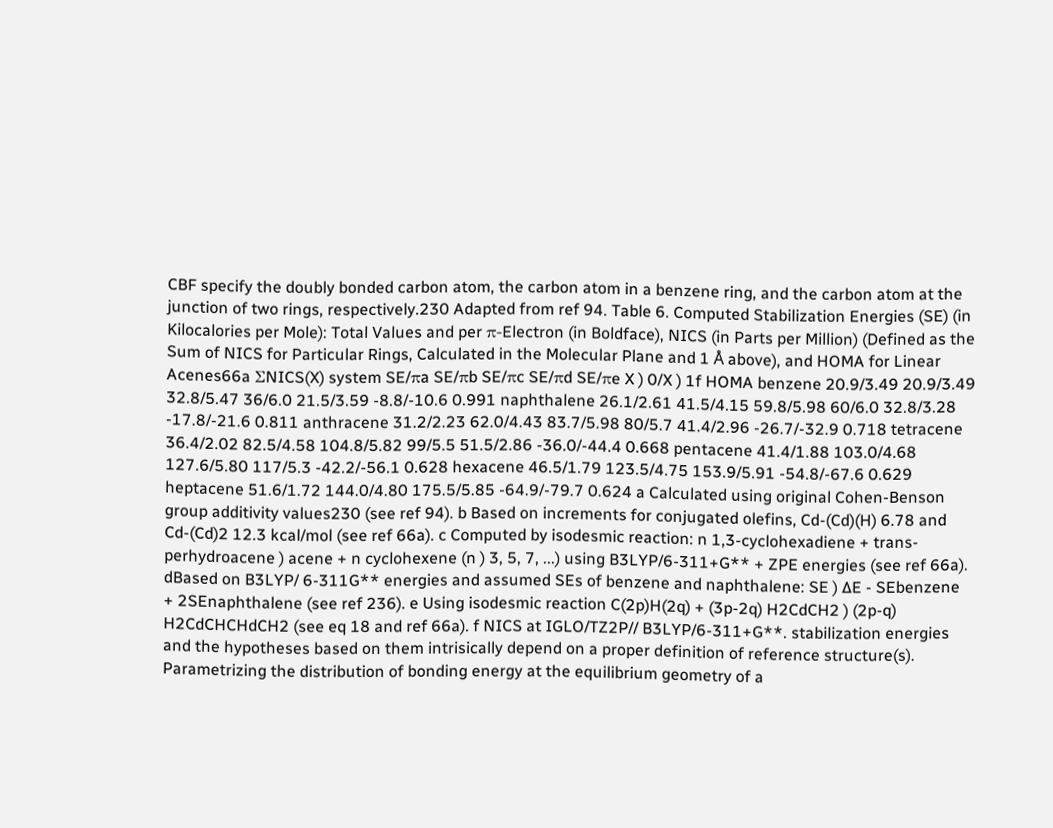CBF specify the doubly bonded carbon atom, the carbon atom in a benzene ring, and the carbon atom at the junction of two rings, respectively.230 Adapted from ref 94. Table 6. Computed Stabilization Energies (SE) (in Kilocalories per Mole): Total Values and per π-Electron (in Boldface), NICS (in Parts per Million) (Defined as the Sum of NICS for Particular Rings, Calculated in the Molecular Plane and 1 Å above), and HOMA for Linear Acenes66a ΣNICS(X) system SE/πa SE/πb SE/πc SE/πd SE/πe X ) 0/X ) 1f HOMA benzene 20.9/3.49 20.9/3.49 32.8/5.47 36/6.0 21.5/3.59 -8.8/-10.6 0.991 naphthalene 26.1/2.61 41.5/4.15 59.8/5.98 60/6.0 32.8/3.28 -17.8/-21.6 0.811 anthracene 31.2/2.23 62.0/4.43 83.7/5.98 80/5.7 41.4/2.96 -26.7/-32.9 0.718 tetracene 36.4/2.02 82.5/4.58 104.8/5.82 99/5.5 51.5/2.86 -36.0/-44.4 0.668 pentacene 41.4/1.88 103.0/4.68 127.6/5.80 117/5.3 -42.2/-56.1 0.628 hexacene 46.5/1.79 123.5/4.75 153.9/5.91 -54.8/-67.6 0.629 heptacene 51.6/1.72 144.0/4.80 175.5/5.85 -64.9/-79.7 0.624 a Calculated using original Cohen-Benson group additivity values230 (see ref 94). b Based on increments for conjugated olefins, Cd-(Cd)(H) 6.78 and Cd-(Cd)2 12.3 kcal/mol (see ref 66a). c Computed by isodesmic reaction: n 1,3-cyclohexadiene + trans- perhydroacene ) acene + n cyclohexene (n ) 3, 5, 7, ...) using B3LYP/6-311+G** + ZPE energies (see ref 66a). dBased on B3LYP/ 6-311G** energies and assumed SEs of benzene and naphthalene: SE ) ∆E - SEbenzene + 2SEnaphthalene (see ref 236). e Using isodesmic reaction C(2p)H(2q) + (3p-2q) H2CdCH2 ) (2p-q) H2CdCHCHdCH2 (see eq 18 and ref 66a). f NICS at IGLO/TZ2P// B3LYP/6-311+G**. stabilization energies and the hypotheses based on them intrisically depend on a proper definition of reference structure(s). Parametrizing the distribution of bonding energy at the equilibrium geometry of a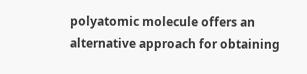polyatomic molecule offers an alternative approach for obtaining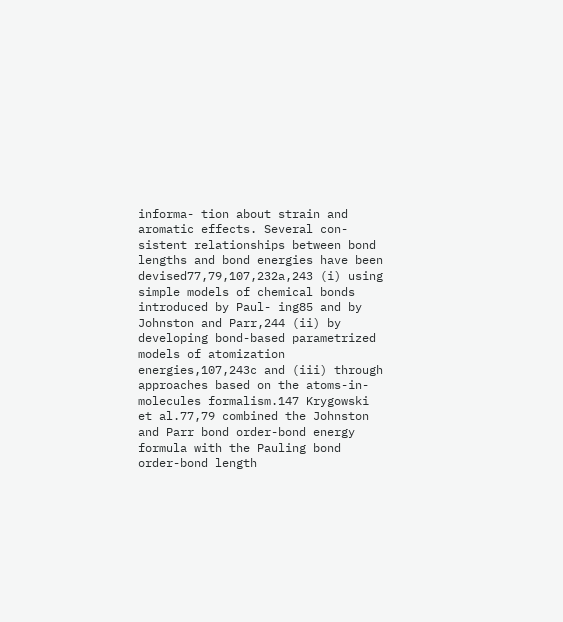informa- tion about strain and aromatic effects. Several con- sistent relationships between bond lengths and bond energies have been devised77,79,107,232a,243 (i) using simple models of chemical bonds introduced by Paul- ing85 and by Johnston and Parr,244 (ii) by developing bond-based parametrized models of atomization energies,107,243c and (iii) through approaches based on the atoms-in-molecules formalism.147 Krygowski et al.77,79 combined the Johnston and Parr bond order-bond energy formula with the Pauling bond order-bond length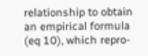relationship to obtain an empirical formula (eq 10), which repro-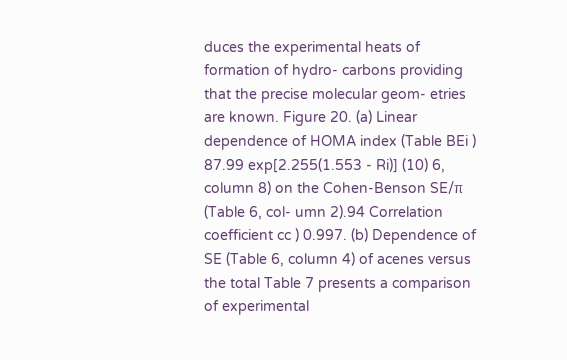duces the experimental heats of formation of hydro- carbons providing that the precise molecular geom- etries are known. Figure 20. (a) Linear dependence of HOMA index (Table BEi ) 87.99 exp[2.255(1.553 - Ri)] (10) 6, column 8) on the Cohen-Benson SE/π (Table 6, col- umn 2).94 Correlation coefficient cc ) 0.997. (b) Dependence of SE (Table 6, column 4) of acenes versus the total Table 7 presents a comparison of experimental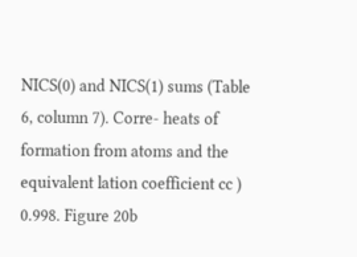NICS(0) and NICS(1) sums (Table 6, column 7). Corre- heats of formation from atoms and the equivalent lation coefficient cc ) 0.998. Figure 20b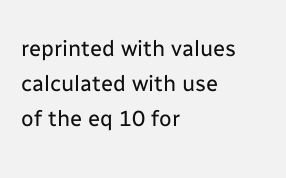reprinted with values calculated with use of the eq 10 for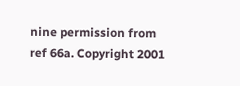nine permission from ref 66a. Copyright 2001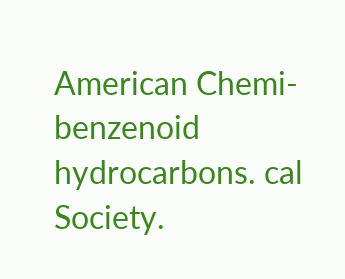American Chemi- benzenoid hydrocarbons. cal Society.